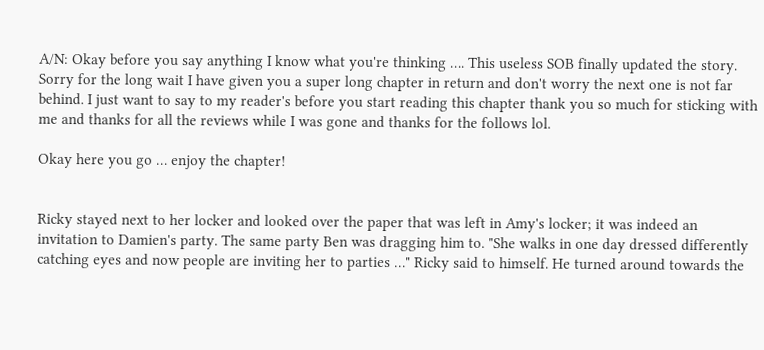A/N: Okay before you say anything I know what you're thinking …. This useless SOB finally updated the story. Sorry for the long wait I have given you a super long chapter in return and don't worry the next one is not far behind. I just want to say to my reader's before you start reading this chapter thank you so much for sticking with me and thanks for all the reviews while I was gone and thanks for the follows lol.

Okay here you go … enjoy the chapter!


Ricky stayed next to her locker and looked over the paper that was left in Amy's locker; it was indeed an invitation to Damien's party. The same party Ben was dragging him to. "She walks in one day dressed differently catching eyes and now people are inviting her to parties …" Ricky said to himself. He turned around towards the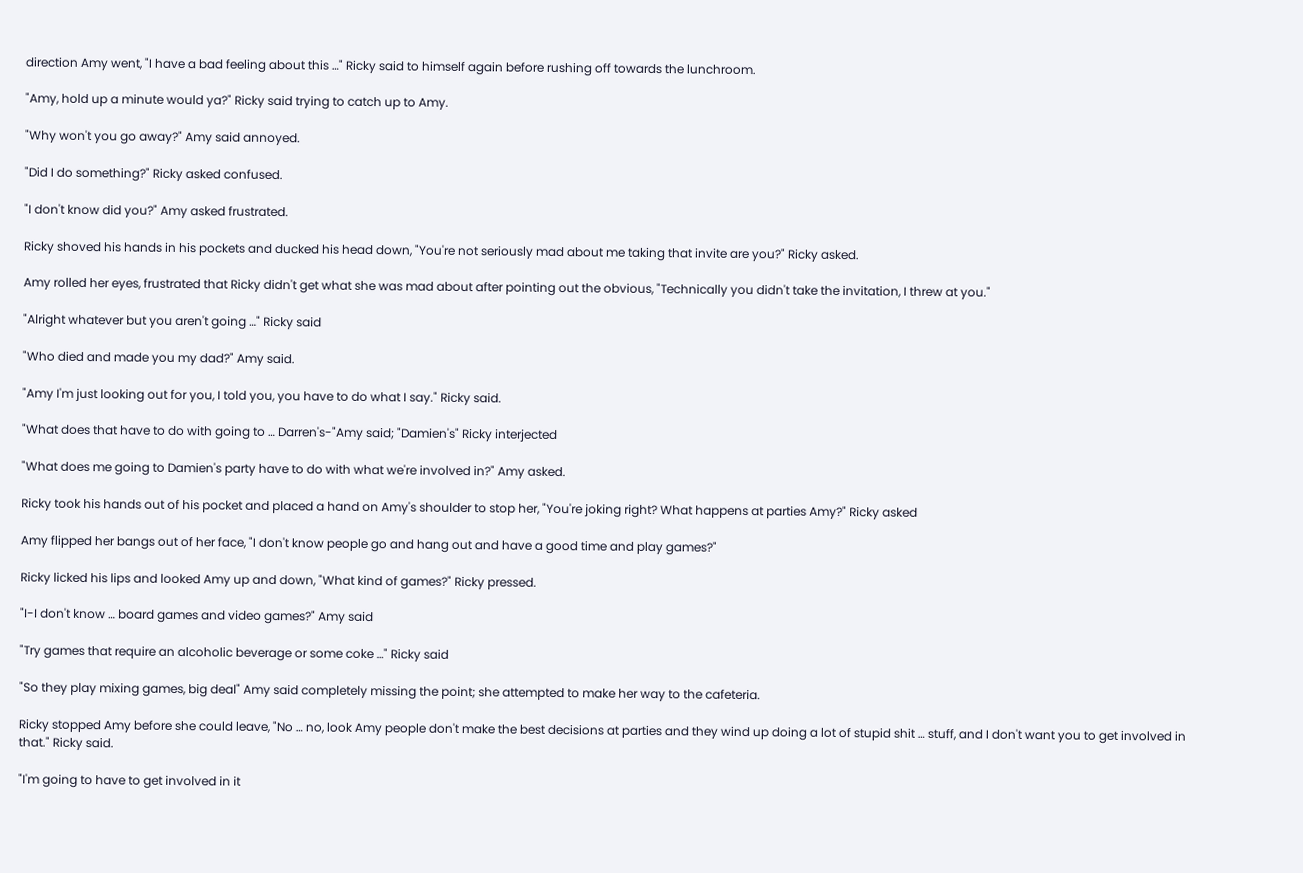direction Amy went, "I have a bad feeling about this …" Ricky said to himself again before rushing off towards the lunchroom.

"Amy, hold up a minute would ya?" Ricky said trying to catch up to Amy.

"Why won't you go away?" Amy said annoyed.

"Did I do something?" Ricky asked confused.

"I don't know did you?" Amy asked frustrated.

Ricky shoved his hands in his pockets and ducked his head down, "You're not seriously mad about me taking that invite are you?" Ricky asked.

Amy rolled her eyes, frustrated that Ricky didn't get what she was mad about after pointing out the obvious, "Technically you didn't take the invitation, I threw at you."

"Alright whatever but you aren't going …" Ricky said

"Who died and made you my dad?" Amy said.

"Amy I'm just looking out for you, I told you, you have to do what I say." Ricky said.

"What does that have to do with going to … Darren's-"Amy said; "Damien's" Ricky interjected

"What does me going to Damien's party have to do with what we're involved in?" Amy asked.

Ricky took his hands out of his pocket and placed a hand on Amy's shoulder to stop her, "You're joking right? What happens at parties Amy?" Ricky asked

Amy flipped her bangs out of her face, "I don't know people go and hang out and have a good time and play games?"

Ricky licked his lips and looked Amy up and down, "What kind of games?" Ricky pressed.

"I-I don't know … board games and video games?" Amy said

"Try games that require an alcoholic beverage or some coke …" Ricky said

"So they play mixing games, big deal" Amy said completely missing the point; she attempted to make her way to the cafeteria.

Ricky stopped Amy before she could leave, "No … no, look Amy people don't make the best decisions at parties and they wind up doing a lot of stupid shit … stuff, and I don't want you to get involved in that." Ricky said.

"I'm going to have to get involved in it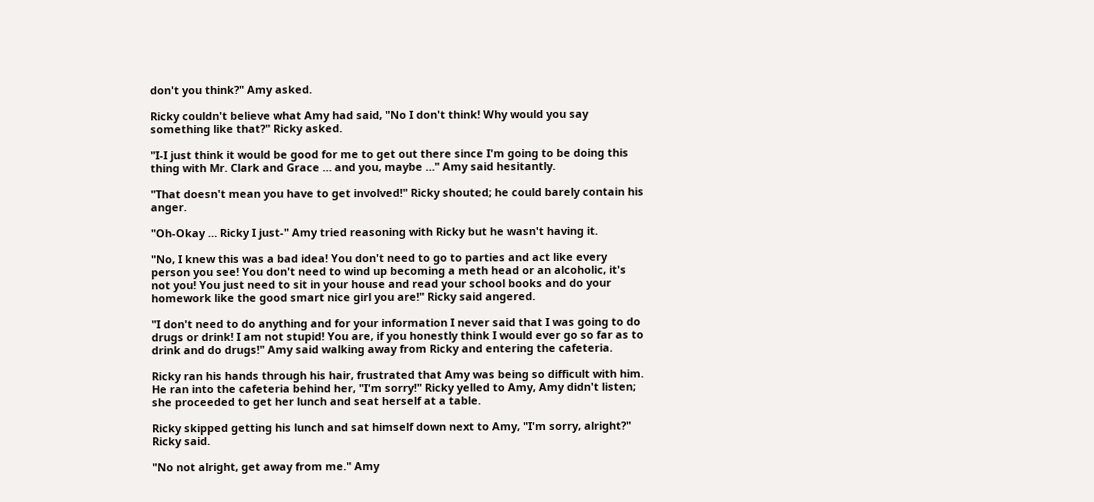don't you think?" Amy asked.

Ricky couldn't believe what Amy had said, "No I don't think! Why would you say something like that?" Ricky asked.

"I-I just think it would be good for me to get out there since I'm going to be doing this thing with Mr. Clark and Grace … and you, maybe …" Amy said hesitantly.

"That doesn't mean you have to get involved!" Ricky shouted; he could barely contain his anger.

"Oh-Okay … Ricky I just-" Amy tried reasoning with Ricky but he wasn't having it.

"No, I knew this was a bad idea! You don't need to go to parties and act like every person you see! You don't need to wind up becoming a meth head or an alcoholic, it's not you! You just need to sit in your house and read your school books and do your homework like the good smart nice girl you are!" Ricky said angered.

"I don't need to do anything and for your information I never said that I was going to do drugs or drink! I am not stupid! You are, if you honestly think I would ever go so far as to drink and do drugs!" Amy said walking away from Ricky and entering the cafeteria.

Ricky ran his hands through his hair, frustrated that Amy was being so difficult with him. He ran into the cafeteria behind her, "I'm sorry!" Ricky yelled to Amy, Amy didn't listen; she proceeded to get her lunch and seat herself at a table.

Ricky skipped getting his lunch and sat himself down next to Amy, "I'm sorry, alright?" Ricky said.

"No not alright, get away from me." Amy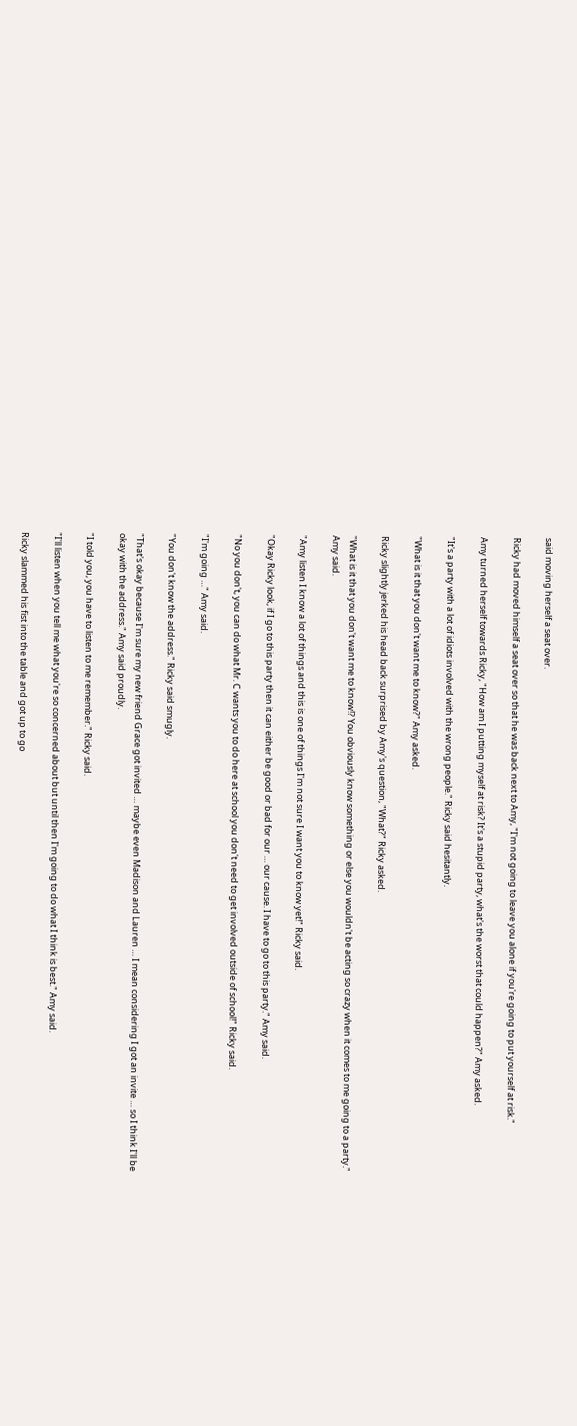said moving herself a seat over.

Ricky had moved himself a seat over so that he was back next to Amy, "I'm not going to leave you alone if you're going to put yourself at risk."

Amy turned herself towards Ricky, "How am I putting myself at risk? It's a stupid party, what's the worst that could happen?" Amy asked.

"It's a party with a lot of idiots involved with the wrong people." Ricky said hesitantly.

"What is it that you don't want me to know?" Amy asked.

Ricky slightly jerked his head back surprised by Amy's question, "What?" Ricky asked.

"What is it that you don't want me to know!? You obviously know something or else you wouldn't be acting so crazy when it comes to me going to a party." Amy said.

"Amy listen I know a lot of things and this is one of things I'm not sure I want you to know yet!" Ricky said.

"Okay Ricky look, if I go to this party then it can either be good or bad for our … our cause. I have to go to this party." Amy said.

"No you don't, you can do what Mr. C wants you to do here at school you don't need to get involved outside of school!" Ricky said.

"I'm going …" Amy said.

"You don't know the address." Ricky said smugly.

"That's okay because I'm sure my new friend Grace got invited … maybe even Madison and Lauren … I mean considering I got an invite … so I think I'll be okay with the address." Amy said proudly.

"I told you, you have to listen to me remember." Ricky said.

"I'll listen when you tell me what you're so concerned about but until then I'm going to do what I think is best." Amy said.

Ricky slammed his fist into the table and got up to go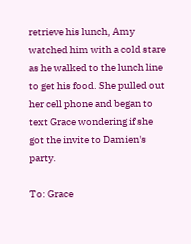retrieve his lunch, Amy watched him with a cold stare as he walked to the lunch line to get his food. She pulled out her cell phone and began to text Grace wondering if she got the invite to Damien's party.

To: Grace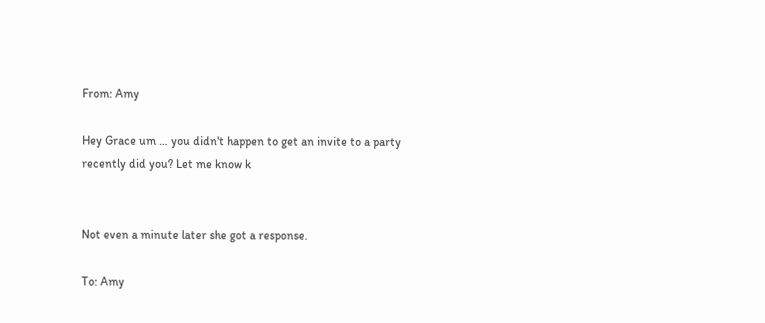From: Amy

Hey Grace um … you didn't happen to get an invite to a party recently did you? Let me know k


Not even a minute later she got a response.

To: Amy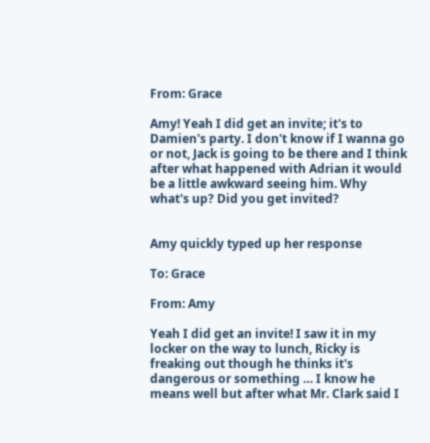From: Grace

Amy! Yeah I did get an invite; it's to Damien's party. I don't know if I wanna go or not, Jack is going to be there and I think after what happened with Adrian it would be a little awkward seeing him. Why what's up? Did you get invited?


Amy quickly typed up her response

To: Grace

From: Amy

Yeah I did get an invite! I saw it in my locker on the way to lunch, Ricky is freaking out though he thinks it's dangerous or something … I know he means well but after what Mr. Clark said I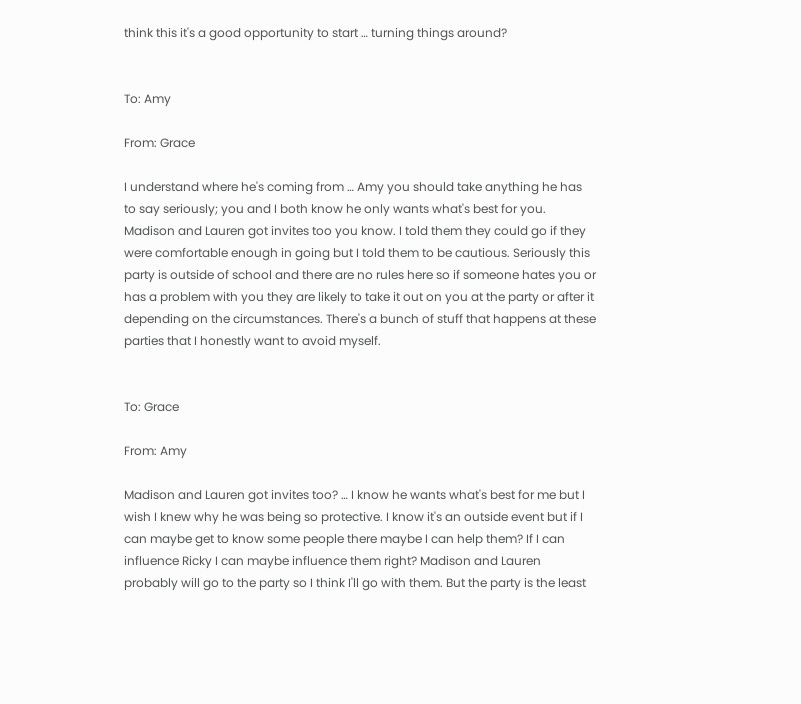think this it's a good opportunity to start … turning things around?


To: Amy

From: Grace

I understand where he's coming from … Amy you should take anything he has to say seriously; you and I both know he only wants what's best for you. Madison and Lauren got invites too you know. I told them they could go if they were comfortable enough in going but I told them to be cautious. Seriously this party is outside of school and there are no rules here so if someone hates you or has a problem with you they are likely to take it out on you at the party or after it depending on the circumstances. There's a bunch of stuff that happens at these parties that I honestly want to avoid myself.


To: Grace

From: Amy

Madison and Lauren got invites too? … I know he wants what's best for me but I wish I knew why he was being so protective. I know it's an outside event but if I can maybe get to know some people there maybe I can help them? If I can influence Ricky I can maybe influence them right? Madison and Lauren probably will go to the party so I think I'll go with them. But the party is the least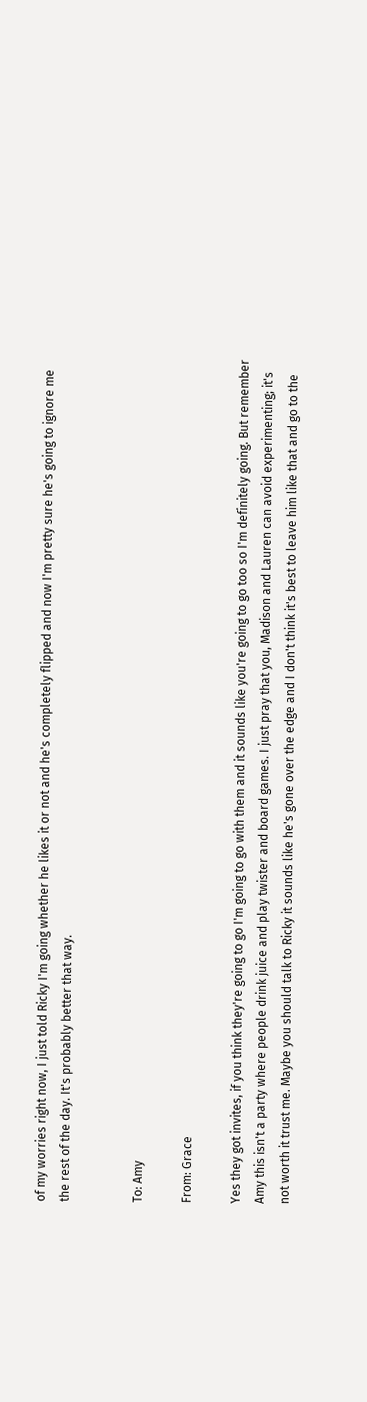of my worries right now, I just told Ricky I'm going whether he likes it or not and he's completely flipped and now I'm pretty sure he's going to ignore me the rest of the day. It's probably better that way.


To: Amy

From: Grace

Yes they got invites, if you think they're going to go I'm going to go with them and it sounds like you're going to go too so I'm definitely going. But remember Amy this isn't a party where people drink juice and play twister and board games. I just pray that you, Madison and Lauren can avoid experimenting; it's not worth it trust me. Maybe you should talk to Ricky it sounds like he's gone over the edge and I don't think it's best to leave him like that and go to the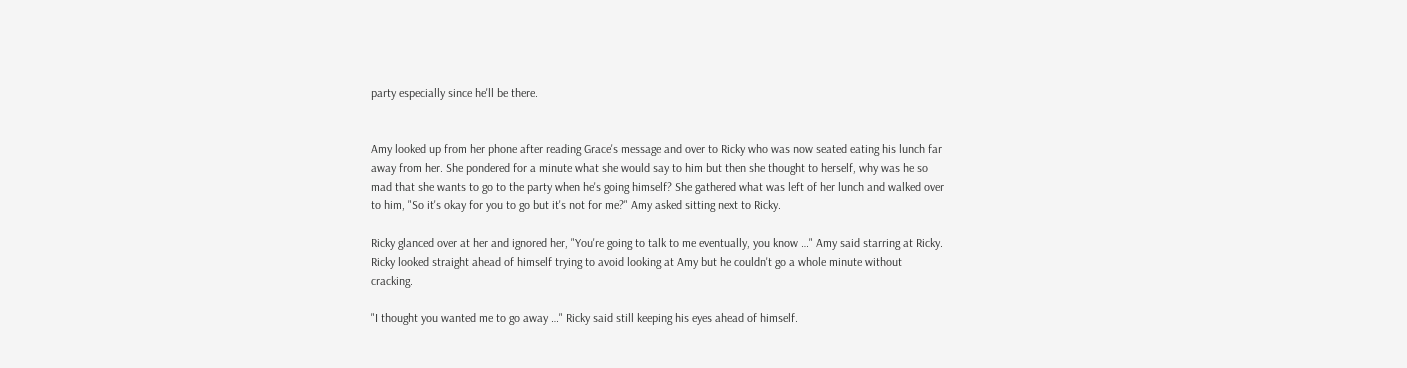party especially since he'll be there.


Amy looked up from her phone after reading Grace's message and over to Ricky who was now seated eating his lunch far away from her. She pondered for a minute what she would say to him but then she thought to herself, why was he so mad that she wants to go to the party when he's going himself? She gathered what was left of her lunch and walked over to him, "So it's okay for you to go but it's not for me?" Amy asked sitting next to Ricky.

Ricky glanced over at her and ignored her, "You're going to talk to me eventually, you know …" Amy said starring at Ricky. Ricky looked straight ahead of himself trying to avoid looking at Amy but he couldn't go a whole minute without cracking.

"I thought you wanted me to go away …" Ricky said still keeping his eyes ahead of himself.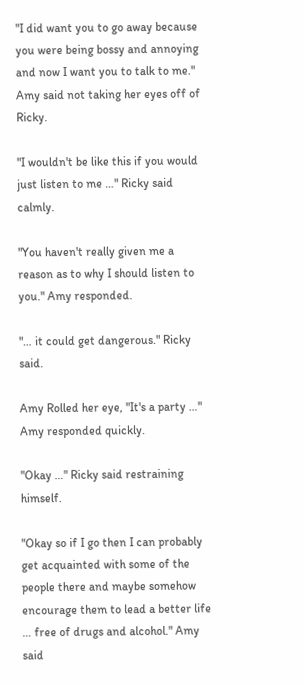"I did want you to go away because you were being bossy and annoying and now I want you to talk to me." Amy said not taking her eyes off of Ricky.

"I wouldn't be like this if you would just listen to me …" Ricky said calmly.

"You haven't really given me a reason as to why I should listen to you." Amy responded.

"… it could get dangerous." Ricky said.

Amy Rolled her eye, "It's a party …" Amy responded quickly.

"Okay …" Ricky said restraining himself.

"Okay so if I go then I can probably get acquainted with some of the people there and maybe somehow encourage them to lead a better life … free of drugs and alcohol." Amy said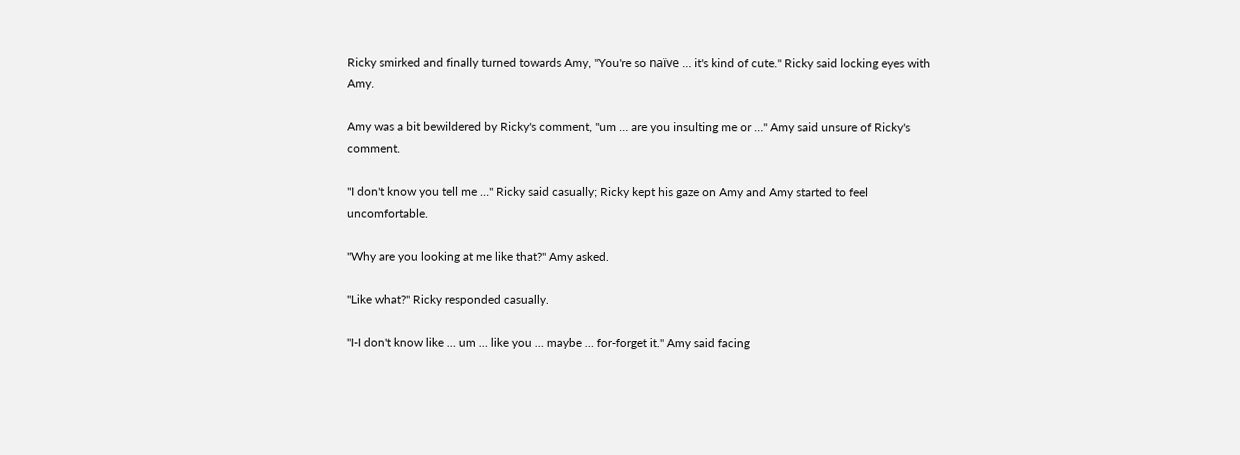Ricky smirked and finally turned towards Amy, "You're so naïve … it's kind of cute." Ricky said locking eyes with Amy.

Amy was a bit bewildered by Ricky's comment, "um … are you insulting me or …" Amy said unsure of Ricky's comment.

"I don't know you tell me …" Ricky said casually; Ricky kept his gaze on Amy and Amy started to feel uncomfortable.

"Why are you looking at me like that?" Amy asked.

"Like what?" Ricky responded casually.

"I-I don't know like … um … like you … maybe … for-forget it." Amy said facing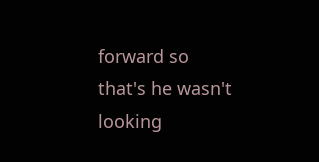forward so that's he wasn't looking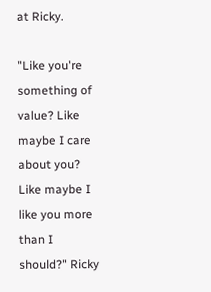at Ricky.

"Like you're something of value? Like maybe I care about you? Like maybe I like you more than I should?" Ricky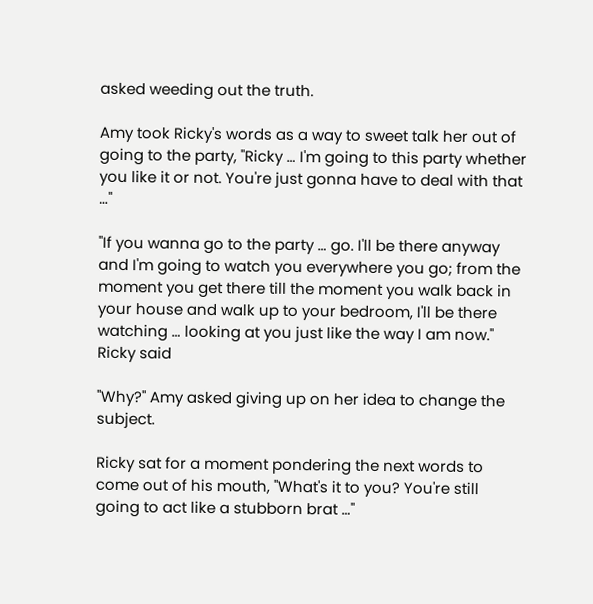asked weeding out the truth.

Amy took Ricky's words as a way to sweet talk her out of going to the party, "Ricky … I'm going to this party whether you like it or not. You're just gonna have to deal with that …"

"If you wanna go to the party … go. I'll be there anyway and I'm going to watch you everywhere you go; from the moment you get there till the moment you walk back in your house and walk up to your bedroom, I'll be there watching … looking at you just like the way I am now." Ricky said

"Why?" Amy asked giving up on her idea to change the subject.

Ricky sat for a moment pondering the next words to come out of his mouth, "What's it to you? You're still going to act like a stubborn brat …"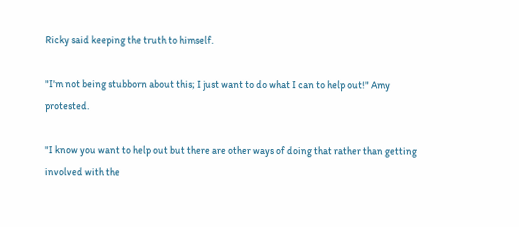Ricky said keeping the truth to himself.

"I'm not being stubborn about this; I just want to do what I can to help out!" Amy protested.

"I know you want to help out but there are other ways of doing that rather than getting involved with the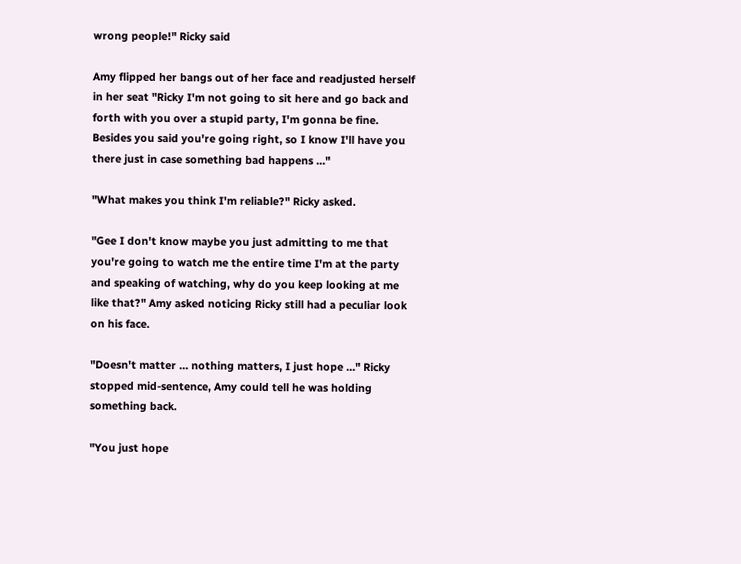wrong people!" Ricky said

Amy flipped her bangs out of her face and readjusted herself in her seat "Ricky I'm not going to sit here and go back and forth with you over a stupid party, I'm gonna be fine. Besides you said you're going right, so I know I'll have you there just in case something bad happens …"

"What makes you think I'm reliable?" Ricky asked.

"Gee I don't know maybe you just admitting to me that you're going to watch me the entire time I'm at the party and speaking of watching, why do you keep looking at me like that?" Amy asked noticing Ricky still had a peculiar look on his face.

"Doesn't matter … nothing matters, I just hope …" Ricky stopped mid-sentence, Amy could tell he was holding something back.

"You just hope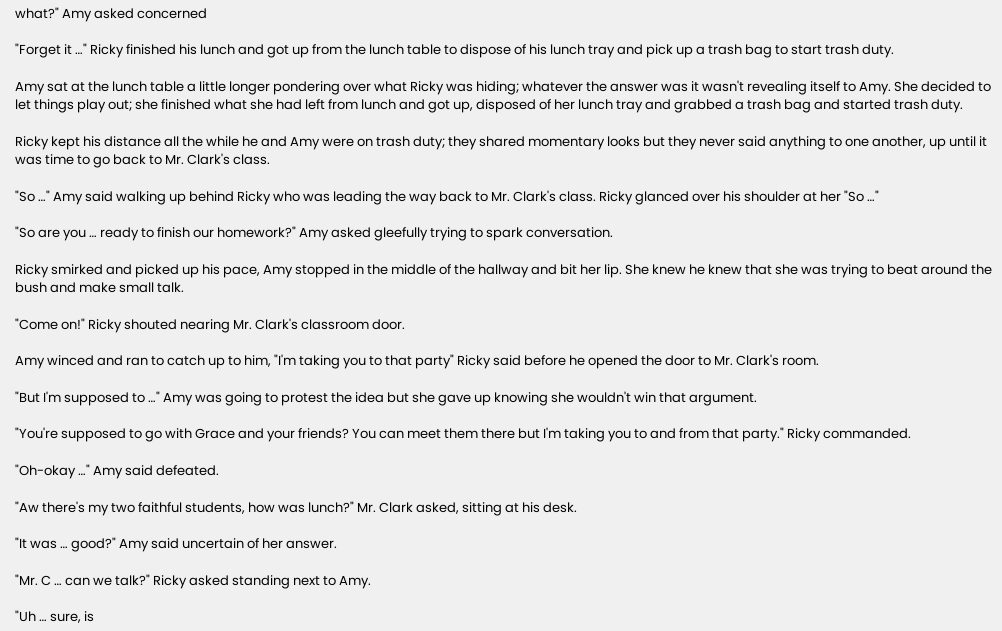what?" Amy asked concerned

"Forget it …" Ricky finished his lunch and got up from the lunch table to dispose of his lunch tray and pick up a trash bag to start trash duty.

Amy sat at the lunch table a little longer pondering over what Ricky was hiding; whatever the answer was it wasn't revealing itself to Amy. She decided to let things play out; she finished what she had left from lunch and got up, disposed of her lunch tray and grabbed a trash bag and started trash duty.

Ricky kept his distance all the while he and Amy were on trash duty; they shared momentary looks but they never said anything to one another, up until it was time to go back to Mr. Clark's class.

"So …" Amy said walking up behind Ricky who was leading the way back to Mr. Clark's class. Ricky glanced over his shoulder at her "So …"

"So are you … ready to finish our homework?" Amy asked gleefully trying to spark conversation.

Ricky smirked and picked up his pace, Amy stopped in the middle of the hallway and bit her lip. She knew he knew that she was trying to beat around the bush and make small talk.

"Come on!" Ricky shouted nearing Mr. Clark's classroom door.

Amy winced and ran to catch up to him, "I'm taking you to that party" Ricky said before he opened the door to Mr. Clark's room.

"But I'm supposed to …" Amy was going to protest the idea but she gave up knowing she wouldn't win that argument.

"You're supposed to go with Grace and your friends? You can meet them there but I'm taking you to and from that party." Ricky commanded.

"Oh-okay …" Amy said defeated.

"Aw there's my two faithful students, how was lunch?" Mr. Clark asked, sitting at his desk.

"It was … good?" Amy said uncertain of her answer.

"Mr. C … can we talk?" Ricky asked standing next to Amy.

"Uh … sure, is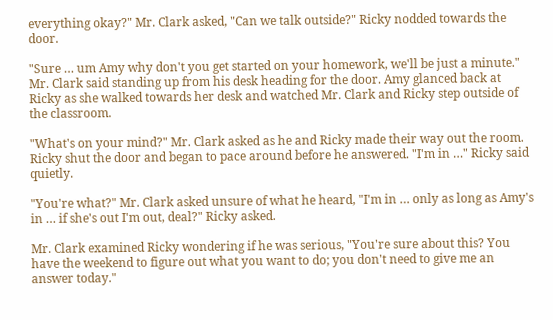everything okay?" Mr. Clark asked, "Can we talk outside?" Ricky nodded towards the door.

"Sure … um Amy why don't you get started on your homework, we'll be just a minute." Mr. Clark said standing up from his desk heading for the door. Amy glanced back at Ricky as she walked towards her desk and watched Mr. Clark and Ricky step outside of the classroom.

"What's on your mind?" Mr. Clark asked as he and Ricky made their way out the room. Ricky shut the door and began to pace around before he answered. "I'm in …" Ricky said quietly.

"You're what?" Mr. Clark asked unsure of what he heard, "I'm in … only as long as Amy's in … if she's out I'm out, deal?" Ricky asked.

Mr. Clark examined Ricky wondering if he was serious, "You're sure about this? You have the weekend to figure out what you want to do; you don't need to give me an answer today."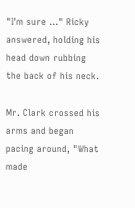"I'm sure …" Ricky answered, holding his head down rubbing the back of his neck.

Mr. Clark crossed his arms and began pacing around, "What made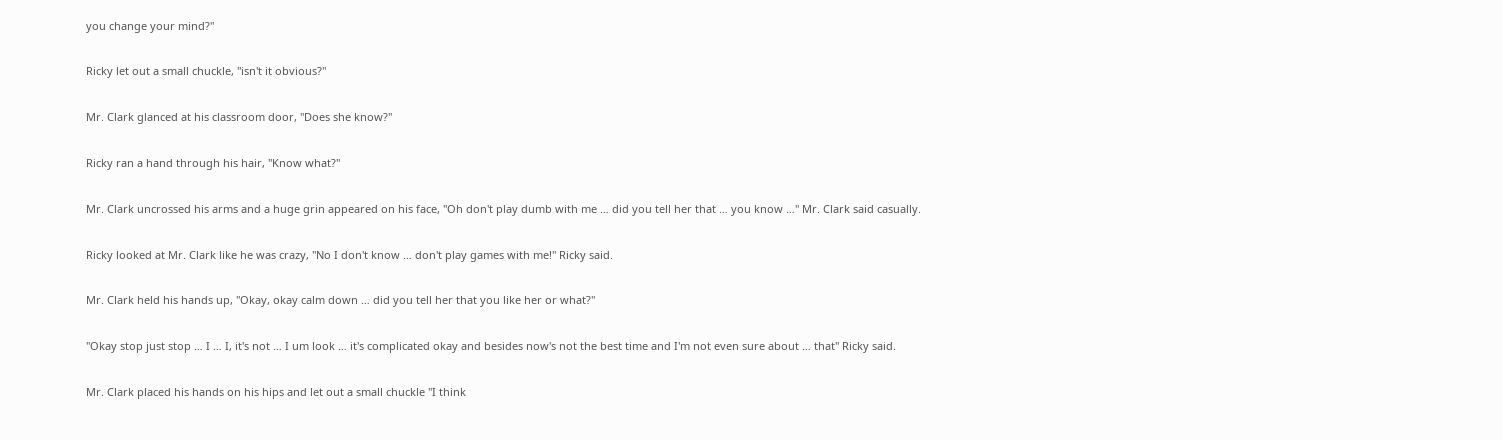you change your mind?"

Ricky let out a small chuckle, "isn't it obvious?"

Mr. Clark glanced at his classroom door, "Does she know?"

Ricky ran a hand through his hair, "Know what?"

Mr. Clark uncrossed his arms and a huge grin appeared on his face, "Oh don't play dumb with me … did you tell her that … you know …" Mr. Clark said casually.

Ricky looked at Mr. Clark like he was crazy, "No I don't know … don't play games with me!" Ricky said.

Mr. Clark held his hands up, "Okay, okay calm down … did you tell her that you like her or what?"

"Okay stop just stop … I … I, it's not … I um look … it's complicated okay and besides now's not the best time and I'm not even sure about … that" Ricky said.

Mr. Clark placed his hands on his hips and let out a small chuckle "I think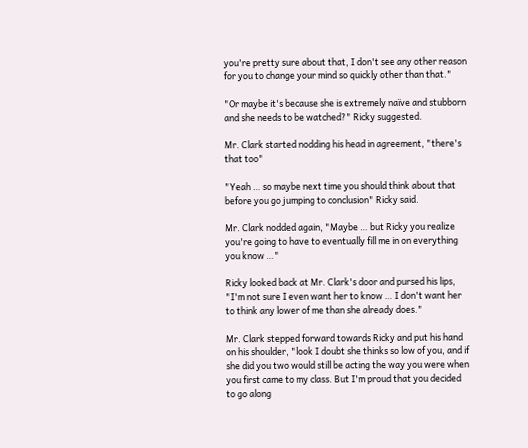you're pretty sure about that, I don't see any other reason for you to change your mind so quickly other than that."

"Or maybe it's because she is extremely naïve and stubborn and she needs to be watched?" Ricky suggested.

Mr. Clark started nodding his head in agreement, "there's that too"

"Yeah … so maybe next time you should think about that before you go jumping to conclusion" Ricky said.

Mr. Clark nodded again, "Maybe … but Ricky you realize you're going to have to eventually fill me in on everything you know …"

Ricky looked back at Mr. Clark's door and pursed his lips, "I'm not sure I even want her to know … I don't want her to think any lower of me than she already does."

Mr. Clark stepped forward towards Ricky and put his hand on his shoulder, "look I doubt she thinks so low of you, and if she did you two would still be acting the way you were when you first came to my class. But I'm proud that you decided to go along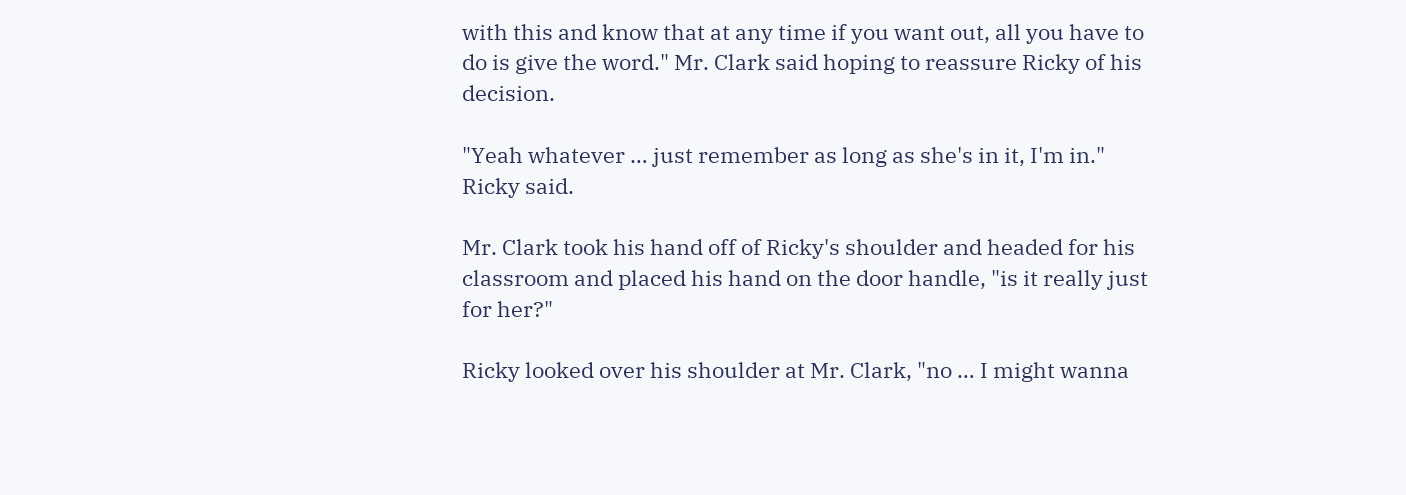with this and know that at any time if you want out, all you have to do is give the word." Mr. Clark said hoping to reassure Ricky of his decision.

"Yeah whatever … just remember as long as she's in it, I'm in." Ricky said.

Mr. Clark took his hand off of Ricky's shoulder and headed for his classroom and placed his hand on the door handle, "is it really just for her?"

Ricky looked over his shoulder at Mr. Clark, "no … I might wanna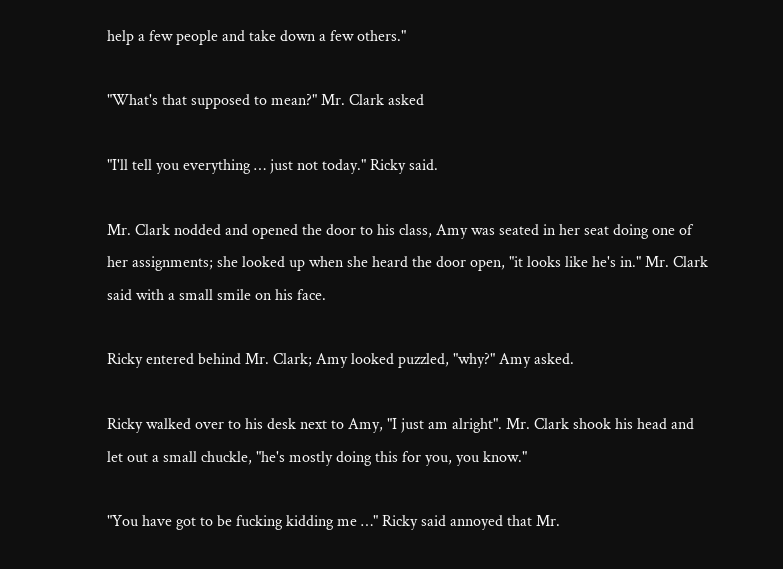help a few people and take down a few others."

"What's that supposed to mean?" Mr. Clark asked

"I'll tell you everything … just not today." Ricky said.

Mr. Clark nodded and opened the door to his class, Amy was seated in her seat doing one of her assignments; she looked up when she heard the door open, "it looks like he's in." Mr. Clark said with a small smile on his face.

Ricky entered behind Mr. Clark; Amy looked puzzled, "why?" Amy asked.

Ricky walked over to his desk next to Amy, "I just am alright". Mr. Clark shook his head and let out a small chuckle, "he's mostly doing this for you, you know."

"You have got to be fucking kidding me …" Ricky said annoyed that Mr.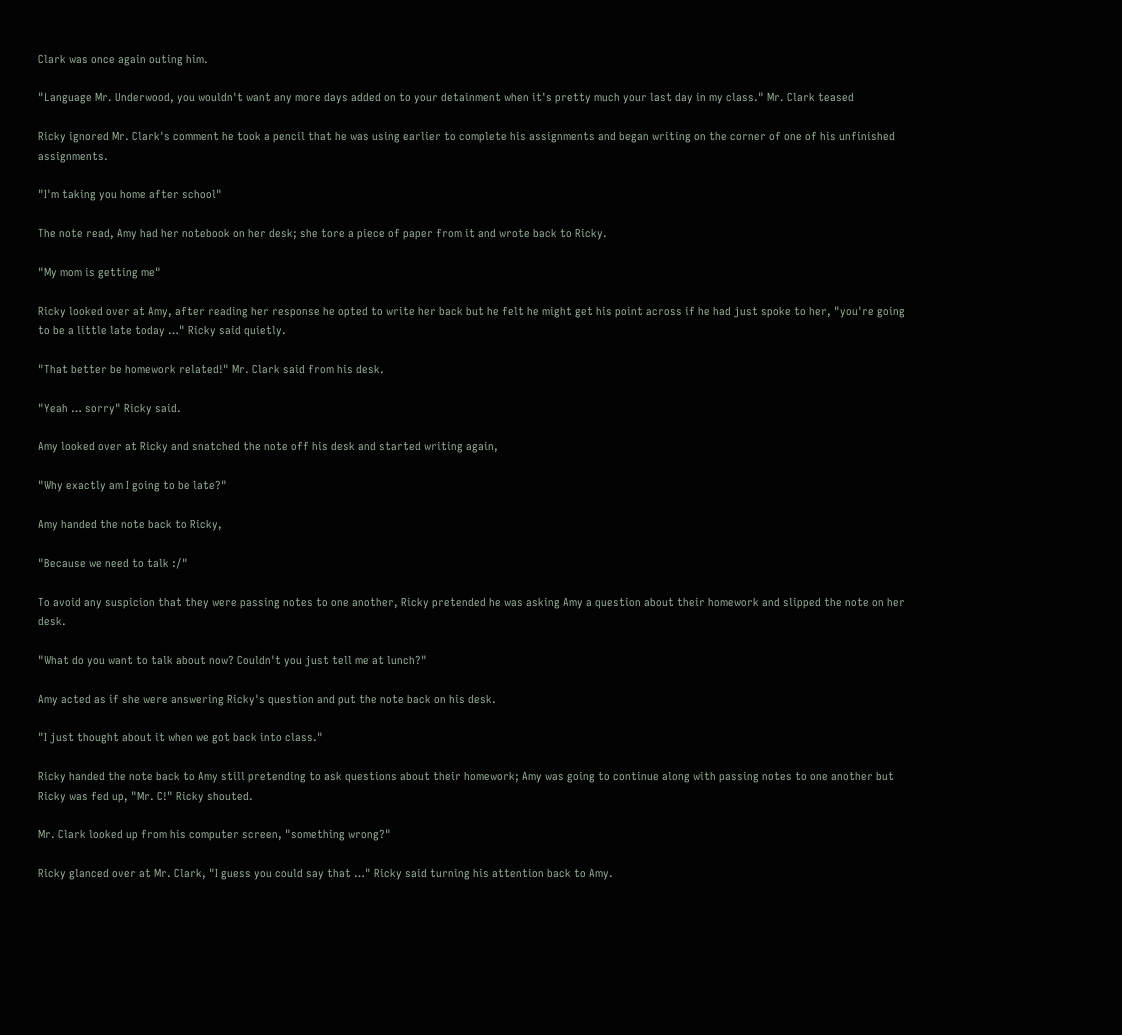Clark was once again outing him.

"Language Mr. Underwood, you wouldn't want any more days added on to your detainment when it's pretty much your last day in my class." Mr. Clark teased

Ricky ignored Mr. Clark's comment he took a pencil that he was using earlier to complete his assignments and began writing on the corner of one of his unfinished assignments.

"I'm taking you home after school"

The note read, Amy had her notebook on her desk; she tore a piece of paper from it and wrote back to Ricky.

"My mom is getting me"

Ricky looked over at Amy, after reading her response he opted to write her back but he felt he might get his point across if he had just spoke to her, "you're going to be a little late today …" Ricky said quietly.

"That better be homework related!" Mr. Clark said from his desk.

"Yeah … sorry" Ricky said.

Amy looked over at Ricky and snatched the note off his desk and started writing again,

"Why exactly am I going to be late?"

Amy handed the note back to Ricky,

"Because we need to talk :/"

To avoid any suspicion that they were passing notes to one another, Ricky pretended he was asking Amy a question about their homework and slipped the note on her desk.

"What do you want to talk about now? Couldn't you just tell me at lunch?"

Amy acted as if she were answering Ricky's question and put the note back on his desk.

"I just thought about it when we got back into class."

Ricky handed the note back to Amy still pretending to ask questions about their homework; Amy was going to continue along with passing notes to one another but Ricky was fed up, "Mr. C!" Ricky shouted.

Mr. Clark looked up from his computer screen, "something wrong?"

Ricky glanced over at Mr. Clark, "I guess you could say that …" Ricky said turning his attention back to Amy.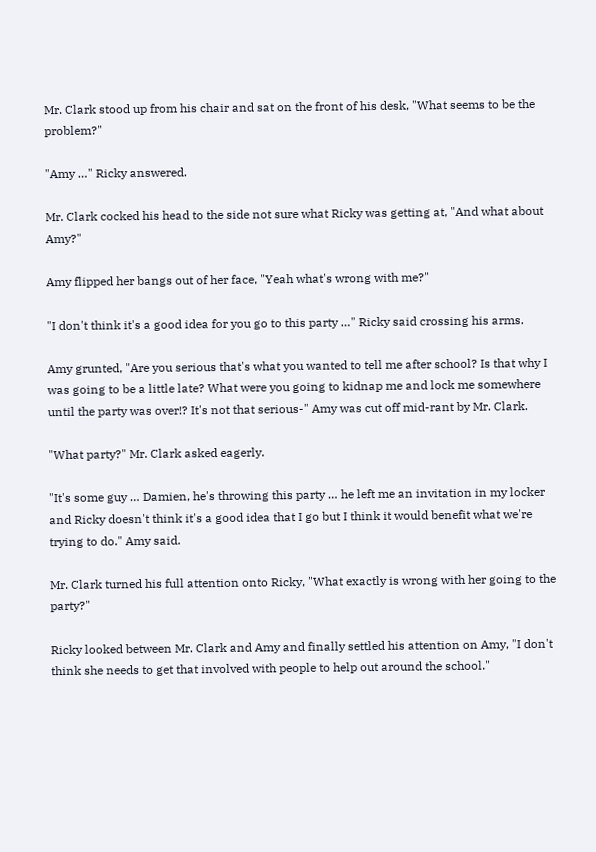Mr. Clark stood up from his chair and sat on the front of his desk, "What seems to be the problem?"

"Amy …" Ricky answered.

Mr. Clark cocked his head to the side not sure what Ricky was getting at, "And what about Amy?"

Amy flipped her bangs out of her face, "Yeah what's wrong with me?"

"I don't think it's a good idea for you go to this party …" Ricky said crossing his arms.

Amy grunted, "Are you serious that's what you wanted to tell me after school? Is that why I was going to be a little late? What were you going to kidnap me and lock me somewhere until the party was over!? It's not that serious-" Amy was cut off mid-rant by Mr. Clark.

"What party?" Mr. Clark asked eagerly.

"It's some guy … Damien, he's throwing this party … he left me an invitation in my locker and Ricky doesn't think it's a good idea that I go but I think it would benefit what we're trying to do." Amy said.

Mr. Clark turned his full attention onto Ricky, "What exactly is wrong with her going to the party?"

Ricky looked between Mr. Clark and Amy and finally settled his attention on Amy, "I don't think she needs to get that involved with people to help out around the school."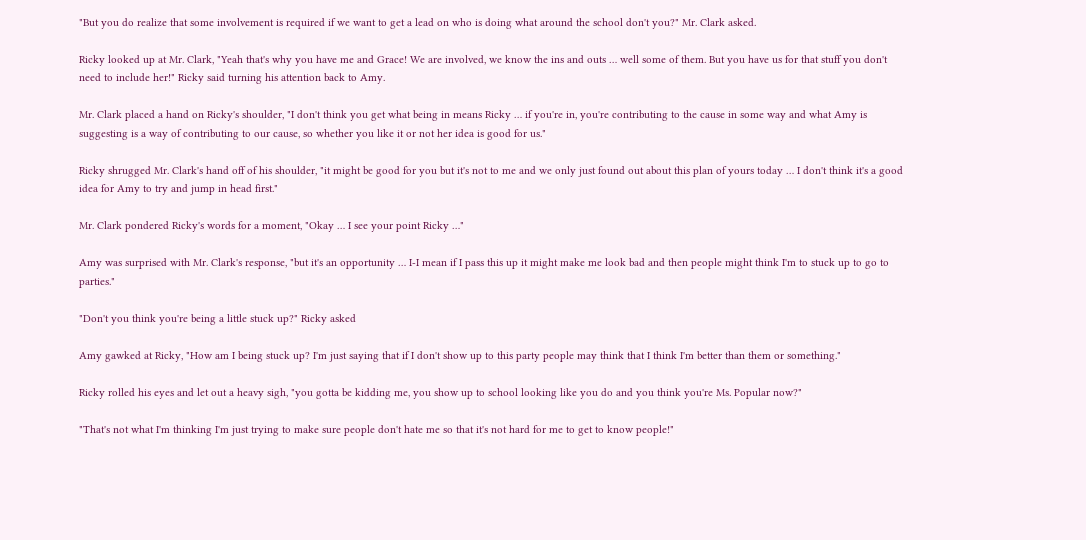"But you do realize that some involvement is required if we want to get a lead on who is doing what around the school don't you?" Mr. Clark asked.

Ricky looked up at Mr. Clark, "Yeah that's why you have me and Grace! We are involved, we know the ins and outs … well some of them. But you have us for that stuff you don't need to include her!" Ricky said turning his attention back to Amy.

Mr. Clark placed a hand on Ricky's shoulder, "I don't think you get what being in means Ricky … if you're in, you're contributing to the cause in some way and what Amy is suggesting is a way of contributing to our cause, so whether you like it or not her idea is good for us."

Ricky shrugged Mr. Clark's hand off of his shoulder, "it might be good for you but it's not to me and we only just found out about this plan of yours today … I don't think it's a good idea for Amy to try and jump in head first."

Mr. Clark pondered Ricky's words for a moment, "Okay … I see your point Ricky …"

Amy was surprised with Mr. Clark's response, "but it's an opportunity … I-I mean if I pass this up it might make me look bad and then people might think I'm to stuck up to go to parties."

"Don't you think you're being a little stuck up?" Ricky asked

Amy gawked at Ricky, "How am I being stuck up? I'm just saying that if I don't show up to this party people may think that I think I'm better than them or something."

Ricky rolled his eyes and let out a heavy sigh, "you gotta be kidding me, you show up to school looking like you do and you think you're Ms. Popular now?"

"That's not what I'm thinking I'm just trying to make sure people don't hate me so that it's not hard for me to get to know people!"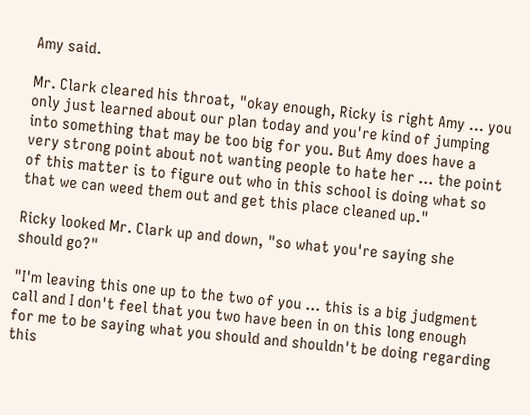Amy said.

Mr. Clark cleared his throat, "okay enough, Ricky is right Amy … you only just learned about our plan today and you're kind of jumping into something that may be too big for you. But Amy does have a very strong point about not wanting people to hate her … the point of this matter is to figure out who in this school is doing what so that we can weed them out and get this place cleaned up."

Ricky looked Mr. Clark up and down, "so what you're saying she should go?"

"I'm leaving this one up to the two of you … this is a big judgment call and I don't feel that you two have been in on this long enough for me to be saying what you should and shouldn't be doing regarding this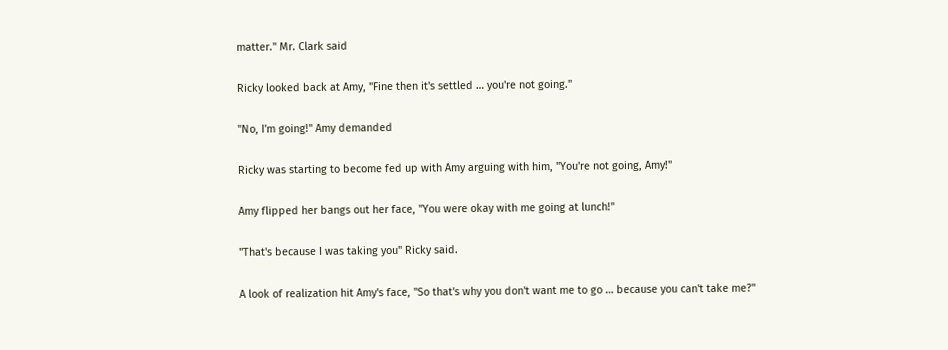matter." Mr. Clark said

Ricky looked back at Amy, "Fine then it's settled … you're not going."

"No, I'm going!" Amy demanded

Ricky was starting to become fed up with Amy arguing with him, "You're not going, Amy!"

Amy flipped her bangs out her face, "You were okay with me going at lunch!"

"That's because I was taking you" Ricky said.

A look of realization hit Amy's face, "So that's why you don't want me to go … because you can't take me?"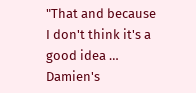"That and because I don't think it's a good idea … Damien's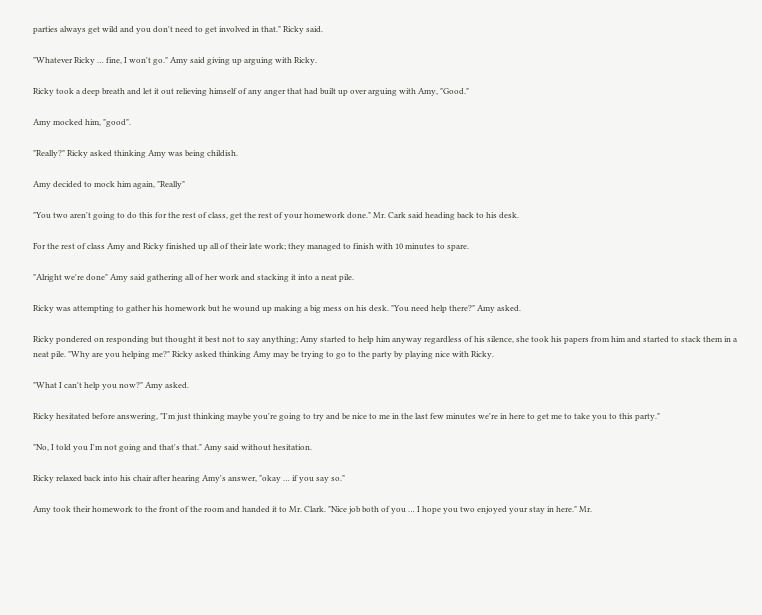parties always get wild and you don't need to get involved in that." Ricky said.

"Whatever Ricky … fine, I won't go." Amy said giving up arguing with Ricky.

Ricky took a deep breath and let it out relieving himself of any anger that had built up over arguing with Amy, "Good."

Amy mocked him, "good".

"Really?" Ricky asked thinking Amy was being childish.

Amy decided to mock him again, "Really"

"You two aren't going to do this for the rest of class, get the rest of your homework done." Mr. Cark said heading back to his desk.

For the rest of class Amy and Ricky finished up all of their late work; they managed to finish with 10 minutes to spare.

"Alright we're done" Amy said gathering all of her work and stacking it into a neat pile.

Ricky was attempting to gather his homework but he wound up making a big mess on his desk. "You need help there?" Amy asked.

Ricky pondered on responding but thought it best not to say anything; Amy started to help him anyway regardless of his silence, she took his papers from him and started to stack them in a neat pile. "Why are you helping me?" Ricky asked thinking Amy may be trying to go to the party by playing nice with Ricky.

"What I can't help you now?" Amy asked.

Ricky hesitated before answering, "I'm just thinking maybe you're going to try and be nice to me in the last few minutes we're in here to get me to take you to this party."

"No, I told you I'm not going and that's that." Amy said without hesitation.

Ricky relaxed back into his chair after hearing Amy's answer, "okay … if you say so."

Amy took their homework to the front of the room and handed it to Mr. Clark. "Nice job both of you … I hope you two enjoyed your stay in here." Mr.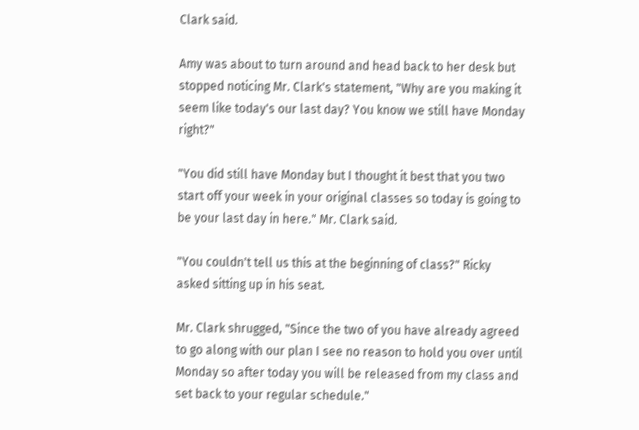Clark said.

Amy was about to turn around and head back to her desk but stopped noticing Mr. Clark's statement, "Why are you making it seem like today's our last day? You know we still have Monday right?"

"You did still have Monday but I thought it best that you two start off your week in your original classes so today is going to be your last day in here." Mr. Clark said.

"You couldn't tell us this at the beginning of class?" Ricky asked sitting up in his seat.

Mr. Clark shrugged, "Since the two of you have already agreed to go along with our plan I see no reason to hold you over until Monday so after today you will be released from my class and set back to your regular schedule."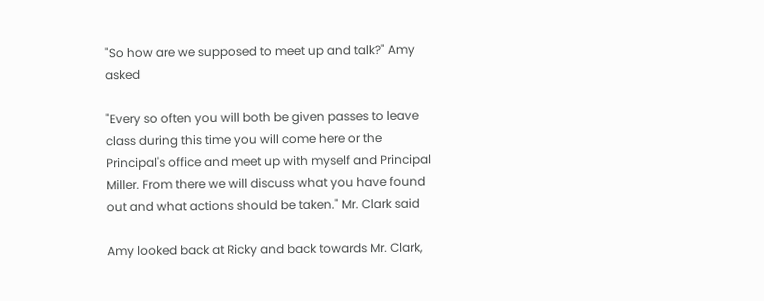"So how are we supposed to meet up and talk?" Amy asked

"Every so often you will both be given passes to leave class during this time you will come here or the Principal's office and meet up with myself and Principal Miller. From there we will discuss what you have found out and what actions should be taken." Mr. Clark said

Amy looked back at Ricky and back towards Mr. Clark,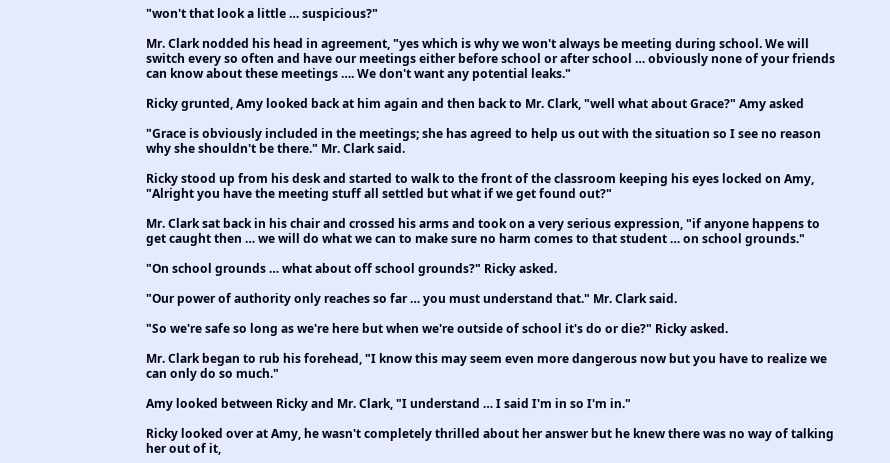"won't that look a little … suspicious?"

Mr. Clark nodded his head in agreement, "yes which is why we won't always be meeting during school. We will switch every so often and have our meetings either before school or after school … obviously none of your friends can know about these meetings …. We don't want any potential leaks."

Ricky grunted, Amy looked back at him again and then back to Mr. Clark, "well what about Grace?" Amy asked

"Grace is obviously included in the meetings; she has agreed to help us out with the situation so I see no reason why she shouldn't be there." Mr. Clark said.

Ricky stood up from his desk and started to walk to the front of the classroom keeping his eyes locked on Amy, "Alright you have the meeting stuff all settled but what if we get found out?"

Mr. Clark sat back in his chair and crossed his arms and took on a very serious expression, "if anyone happens to get caught then … we will do what we can to make sure no harm comes to that student … on school grounds."

"On school grounds … what about off school grounds?" Ricky asked.

"Our power of authority only reaches so far … you must understand that." Mr. Clark said.

"So we're safe so long as we're here but when we're outside of school it's do or die?" Ricky asked.

Mr. Clark began to rub his forehead, "I know this may seem even more dangerous now but you have to realize we can only do so much."

Amy looked between Ricky and Mr. Clark, "I understand … I said I'm in so I'm in."

Ricky looked over at Amy, he wasn't completely thrilled about her answer but he knew there was no way of talking her out of it,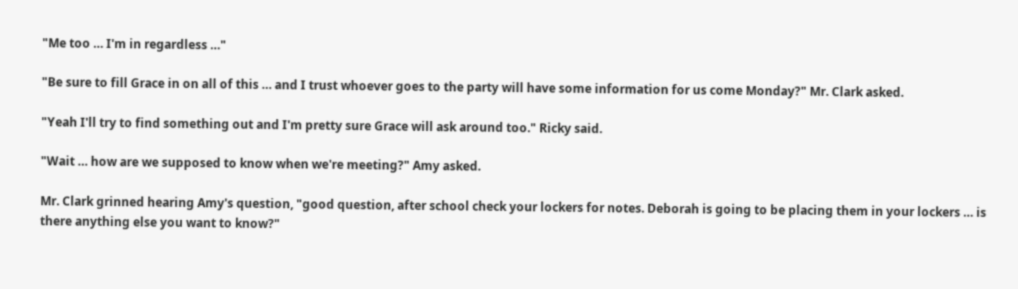"Me too … I'm in regardless …"

"Be sure to fill Grace in on all of this … and I trust whoever goes to the party will have some information for us come Monday?" Mr. Clark asked.

"Yeah I'll try to find something out and I'm pretty sure Grace will ask around too." Ricky said.

"Wait … how are we supposed to know when we're meeting?" Amy asked.

Mr. Clark grinned hearing Amy's question, "good question, after school check your lockers for notes. Deborah is going to be placing them in your lockers … is there anything else you want to know?"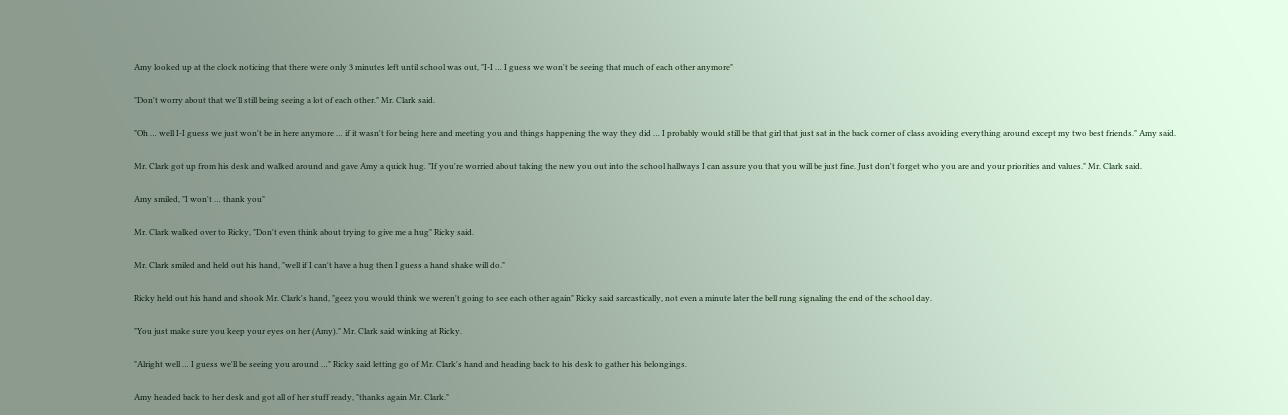Amy looked up at the clock noticing that there were only 3 minutes left until school was out, "I-I … I guess we won't be seeing that much of each other anymore"

"Don't worry about that we'll still being seeing a lot of each other." Mr. Clark said.

"Oh … well I-I guess we just won't be in here anymore … if it wasn't for being here and meeting you and things happening the way they did … I probably would still be that girl that just sat in the back corner of class avoiding everything around except my two best friends." Amy said.

Mr. Clark got up from his desk and walked around and gave Amy a quick hug. "If you're worried about taking the new you out into the school hallways I can assure you that you will be just fine. Just don't forget who you are and your priorities and values." Mr. Clark said.

Amy smiled, "I won't … thank you"

Mr. Clark walked over to Ricky, "Don't even think about trying to give me a hug" Ricky said.

Mr. Clark smiled and held out his hand, "well if I can't have a hug then I guess a hand shake will do."

Ricky held out his hand and shook Mr. Clark's hand, "geez you would think we weren't going to see each other again" Ricky said sarcastically, not even a minute later the bell rung signaling the end of the school day.

"You just make sure you keep your eyes on her (Amy)." Mr. Clark said winking at Ricky.

"Alright well … I guess we'll be seeing you around …" Ricky said letting go of Mr. Clark's hand and heading back to his desk to gather his belongings.

Amy headed back to her desk and got all of her stuff ready, "thanks again Mr. Clark."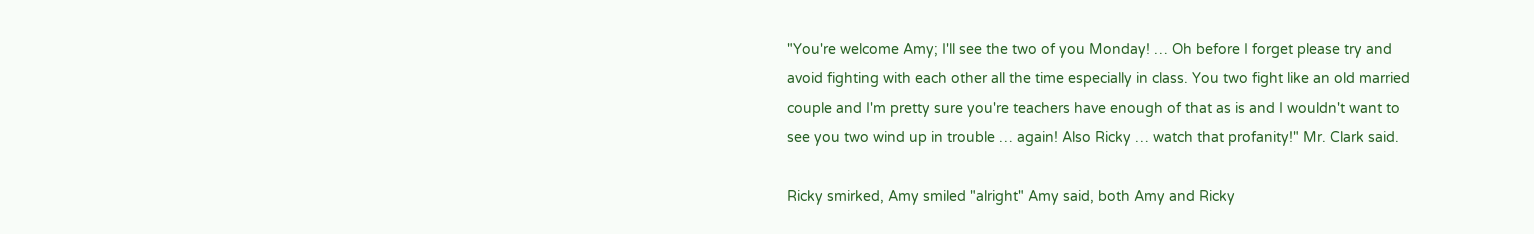"You're welcome Amy; I'll see the two of you Monday! … Oh before I forget please try and avoid fighting with each other all the time especially in class. You two fight like an old married couple and I'm pretty sure you're teachers have enough of that as is and I wouldn't want to see you two wind up in trouble … again! Also Ricky … watch that profanity!" Mr. Clark said.

Ricky smirked, Amy smiled "alright" Amy said, both Amy and Ricky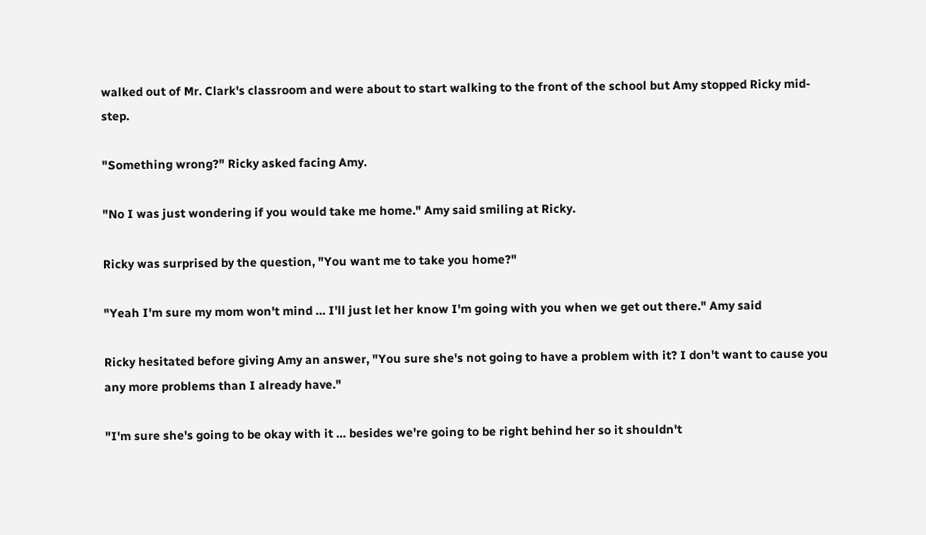walked out of Mr. Clark's classroom and were about to start walking to the front of the school but Amy stopped Ricky mid-step.

"Something wrong?" Ricky asked facing Amy.

"No I was just wondering if you would take me home." Amy said smiling at Ricky.

Ricky was surprised by the question, "You want me to take you home?"

"Yeah I'm sure my mom won't mind … I'll just let her know I'm going with you when we get out there." Amy said

Ricky hesitated before giving Amy an answer, "You sure she's not going to have a problem with it? I don't want to cause you any more problems than I already have."

"I'm sure she's going to be okay with it … besides we're going to be right behind her so it shouldn't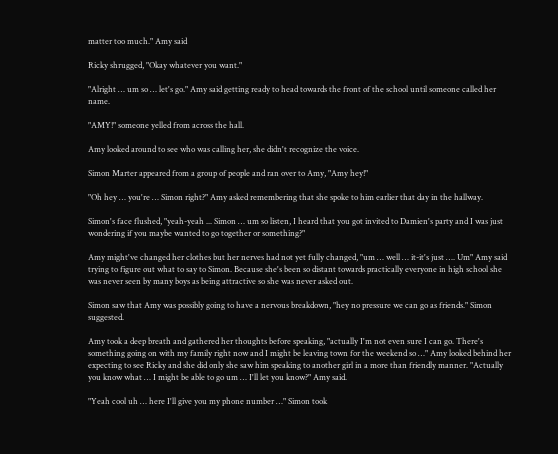matter too much." Amy said

Ricky shrugged, "Okay whatever you want."

"Alright … um so … let's go." Amy said getting ready to head towards the front of the school until someone called her name.

"AMY!" someone yelled from across the hall.

Amy looked around to see who was calling her, she didn't recognize the voice.

Simon Marter appeared from a group of people and ran over to Amy, "Amy hey!"

"Oh hey … you're … Simon right?" Amy asked remembering that she spoke to him earlier that day in the hallway.

Simon's face flushed, "yeah-yeah ... Simon … um so listen, I heard that you got invited to Damien's party and I was just wondering if you maybe wanted to go together or something?"

Amy might've changed her clothes but her nerves had not yet fully changed, "um … well … it-it's just …. Um" Amy said trying to figure out what to say to Simon. Because she's been so distant towards practically everyone in high school she was never seen by many boys as being attractive so she was never asked out.

Simon saw that Amy was possibly going to have a nervous breakdown, "hey no pressure we can go as friends." Simon suggested.

Amy took a deep breath and gathered her thoughts before speaking, "actually I'm not even sure I can go. There's something going on with my family right now and I might be leaving town for the weekend so …" Amy looked behind her expecting to see Ricky and she did only she saw him speaking to another girl in a more than friendly manner. "Actually you know what … I might be able to go um … I'll let you know?" Amy said.

"Yeah cool uh … here I'll give you my phone number …" Simon took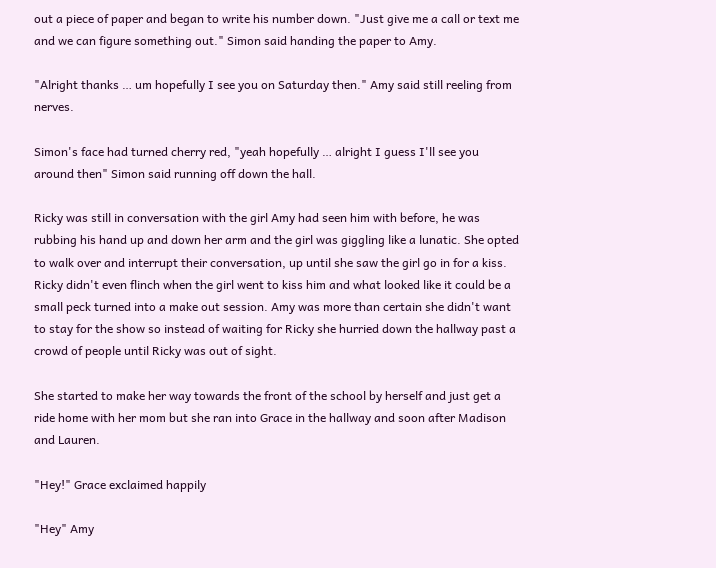out a piece of paper and began to write his number down. "Just give me a call or text me and we can figure something out." Simon said handing the paper to Amy.

"Alright thanks … um hopefully I see you on Saturday then." Amy said still reeling from nerves.

Simon's face had turned cherry red, "yeah hopefully … alright I guess I'll see you around then" Simon said running off down the hall.

Ricky was still in conversation with the girl Amy had seen him with before, he was rubbing his hand up and down her arm and the girl was giggling like a lunatic. She opted to walk over and interrupt their conversation, up until she saw the girl go in for a kiss. Ricky didn't even flinch when the girl went to kiss him and what looked like it could be a small peck turned into a make out session. Amy was more than certain she didn't want to stay for the show so instead of waiting for Ricky she hurried down the hallway past a crowd of people until Ricky was out of sight.

She started to make her way towards the front of the school by herself and just get a ride home with her mom but she ran into Grace in the hallway and soon after Madison and Lauren.

"Hey!" Grace exclaimed happily

"Hey" Amy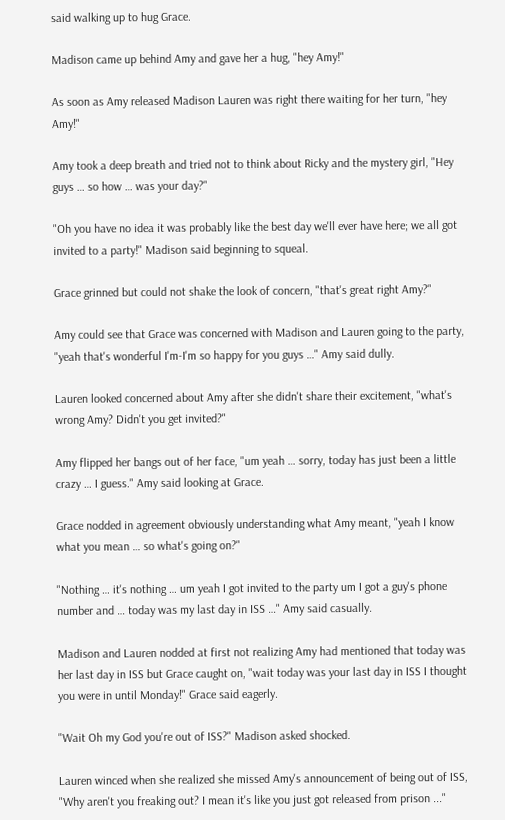said walking up to hug Grace.

Madison came up behind Amy and gave her a hug, "hey Amy!"

As soon as Amy released Madison Lauren was right there waiting for her turn, "hey Amy!"

Amy took a deep breath and tried not to think about Ricky and the mystery girl, "Hey guys … so how … was your day?"

"Oh you have no idea it was probably like the best day we'll ever have here; we all got invited to a party!" Madison said beginning to squeal.

Grace grinned but could not shake the look of concern, "that's great right Amy?"

Amy could see that Grace was concerned with Madison and Lauren going to the party, "yeah that's wonderful I'm-I'm so happy for you guys …" Amy said dully.

Lauren looked concerned about Amy after she didn't share their excitement, "what's wrong Amy? Didn't you get invited?"

Amy flipped her bangs out of her face, "um yeah … sorry, today has just been a little crazy … I guess." Amy said looking at Grace.

Grace nodded in agreement obviously understanding what Amy meant, "yeah I know what you mean … so what's going on?"

"Nothing … it's nothing … um yeah I got invited to the party um I got a guy's phone number and … today was my last day in ISS …" Amy said casually.

Madison and Lauren nodded at first not realizing Amy had mentioned that today was her last day in ISS but Grace caught on, "wait today was your last day in ISS I thought you were in until Monday!" Grace said eagerly.

"Wait Oh my God you're out of ISS?" Madison asked shocked.

Lauren winced when she realized she missed Amy's announcement of being out of ISS, "Why aren't you freaking out? I mean it's like you just got released from prison ..."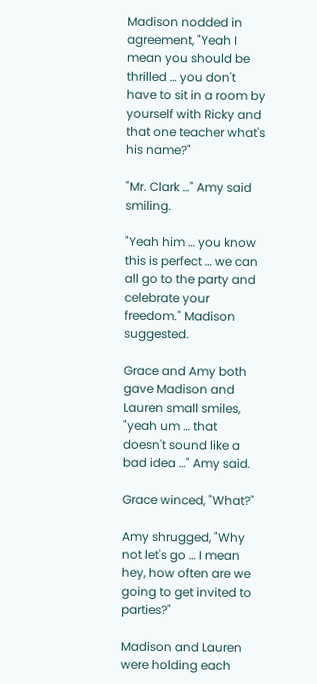Madison nodded in agreement, "Yeah I mean you should be thrilled … you don't have to sit in a room by yourself with Ricky and that one teacher what's his name?"

"Mr. Clark …" Amy said smiling.

"Yeah him … you know this is perfect … we can all go to the party and celebrate your freedom." Madison suggested.

Grace and Amy both gave Madison and Lauren small smiles, "yeah um … that doesn't sound like a bad idea …" Amy said.

Grace winced, "What?"

Amy shrugged, "Why not let's go … I mean hey, how often are we going to get invited to parties?"

Madison and Lauren were holding each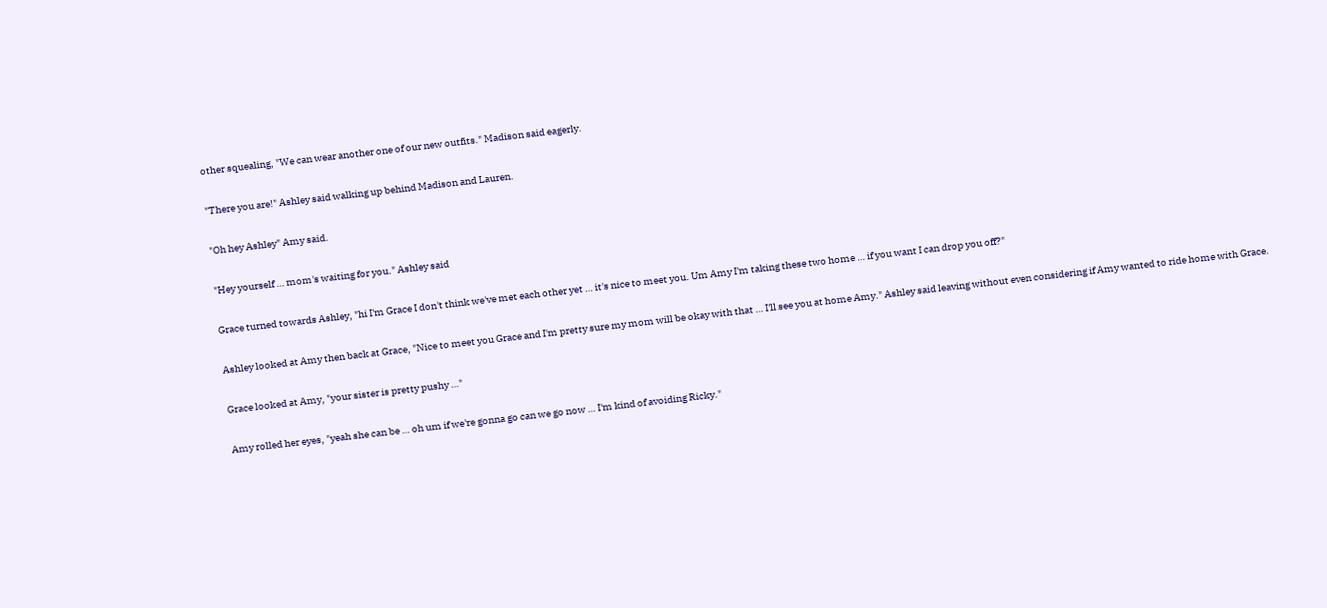other squealing, "We can wear another one of our new outfits." Madison said eagerly.

"There you are!" Ashley said walking up behind Madison and Lauren.

"Oh hey Ashley" Amy said.

"Hey yourself … mom's waiting for you." Ashley said

Grace turned towards Ashley, "hi I'm Grace I don't think we've met each other yet … it's nice to meet you. Um Amy I'm taking these two home … if you want I can drop you off?"

Ashley looked at Amy then back at Grace, "Nice to meet you Grace and I'm pretty sure my mom will be okay with that … I'll see you at home Amy." Ashley said leaving without even considering if Amy wanted to ride home with Grace.

Grace looked at Amy, "your sister is pretty pushy …"

Amy rolled her eyes, "yeah she can be … oh um if we're gonna go can we go now … I'm kind of avoiding Ricky."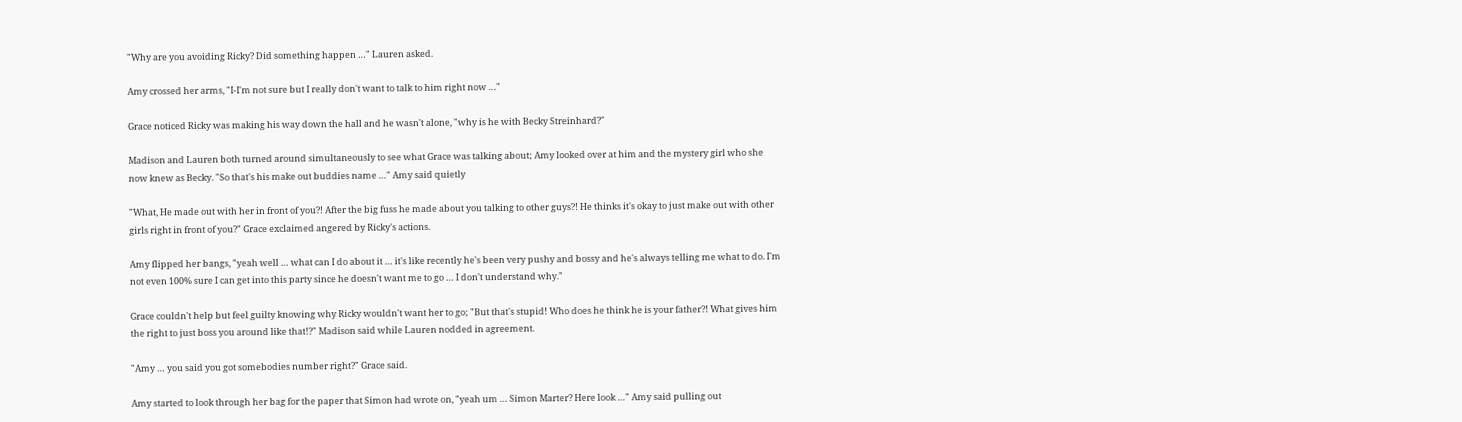"Why are you avoiding Ricky? Did something happen …" Lauren asked.

Amy crossed her arms, "I-I'm not sure but I really don't want to talk to him right now …"

Grace noticed Ricky was making his way down the hall and he wasn't alone, "why is he with Becky Streinhard?"

Madison and Lauren both turned around simultaneously to see what Grace was talking about; Amy looked over at him and the mystery girl who she now knew as Becky. "So that's his make out buddies name …" Amy said quietly

"What, He made out with her in front of you?! After the big fuss he made about you talking to other guys?! He thinks it's okay to just make out with other girls right in front of you?" Grace exclaimed angered by Ricky's actions.

Amy flipped her bangs, "yeah well … what can I do about it … it's like recently he's been very pushy and bossy and he's always telling me what to do. I'm not even 100% sure I can get into this party since he doesn't want me to go … I don't understand why."

Grace couldn't help but feel guilty knowing why Ricky wouldn't want her to go; "But that's stupid! Who does he think he is your father?! What gives him the right to just boss you around like that!?" Madison said while Lauren nodded in agreement.

"Amy … you said you got somebodies number right?" Grace said.

Amy started to look through her bag for the paper that Simon had wrote on, "yeah um … Simon Marter? Here look …" Amy said pulling out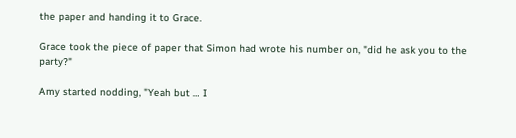the paper and handing it to Grace.

Grace took the piece of paper that Simon had wrote his number on, "did he ask you to the party?"

Amy started nodding, "Yeah but … I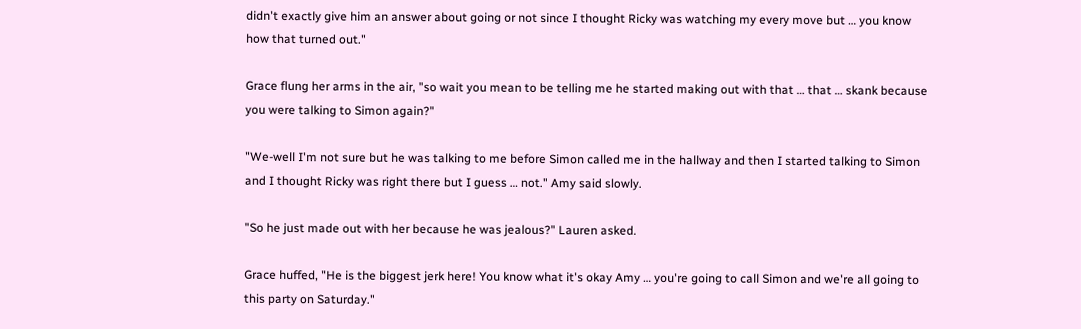didn't exactly give him an answer about going or not since I thought Ricky was watching my every move but … you know how that turned out."

Grace flung her arms in the air, "so wait you mean to be telling me he started making out with that … that … skank because you were talking to Simon again?"

"We-well I'm not sure but he was talking to me before Simon called me in the hallway and then I started talking to Simon and I thought Ricky was right there but I guess … not." Amy said slowly.

"So he just made out with her because he was jealous?" Lauren asked.

Grace huffed, "He is the biggest jerk here! You know what it's okay Amy … you're going to call Simon and we're all going to this party on Saturday."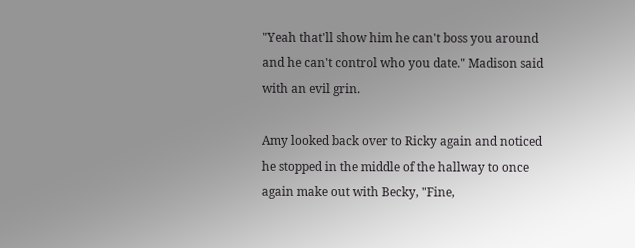"Yeah that'll show him he can't boss you around and he can't control who you date." Madison said with an evil grin.

Amy looked back over to Ricky again and noticed he stopped in the middle of the hallway to once again make out with Becky, "Fine,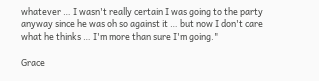whatever … I wasn't really certain I was going to the party anyway since he was oh so against it … but now I don't care what he thinks … I'm more than sure I'm going."

Grace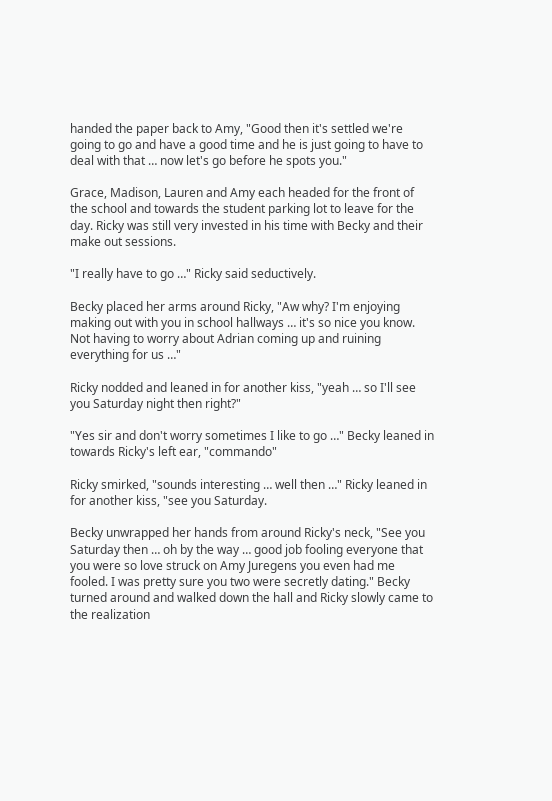handed the paper back to Amy, "Good then it's settled we're going to go and have a good time and he is just going to have to deal with that … now let's go before he spots you."

Grace, Madison, Lauren and Amy each headed for the front of the school and towards the student parking lot to leave for the day. Ricky was still very invested in his time with Becky and their make out sessions.

"I really have to go …" Ricky said seductively.

Becky placed her arms around Ricky, "Aw why? I'm enjoying making out with you in school hallways … it's so nice you know. Not having to worry about Adrian coming up and ruining everything for us …"

Ricky nodded and leaned in for another kiss, "yeah … so I'll see you Saturday night then right?"

"Yes sir and don't worry sometimes I like to go …" Becky leaned in towards Ricky's left ear, "commando"

Ricky smirked, "sounds interesting … well then …" Ricky leaned in for another kiss, "see you Saturday.

Becky unwrapped her hands from around Ricky's neck, "See you Saturday then … oh by the way … good job fooling everyone that you were so love struck on Amy Juregens you even had me fooled. I was pretty sure you two were secretly dating." Becky turned around and walked down the hall and Ricky slowly came to the realization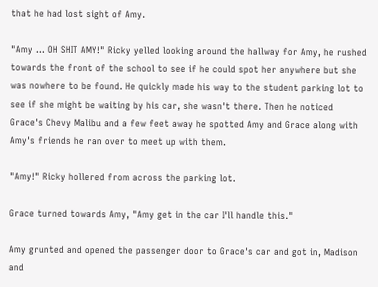that he had lost sight of Amy.

"Amy … OH SHIT AMY!" Ricky yelled looking around the hallway for Amy, he rushed towards the front of the school to see if he could spot her anywhere but she was nowhere to be found. He quickly made his way to the student parking lot to see if she might be waiting by his car, she wasn't there. Then he noticed Grace's Chevy Malibu and a few feet away he spotted Amy and Grace along with Amy's friends he ran over to meet up with them.

"Amy!" Ricky hollered from across the parking lot.

Grace turned towards Amy, "Amy get in the car I'll handle this."

Amy grunted and opened the passenger door to Grace's car and got in, Madison and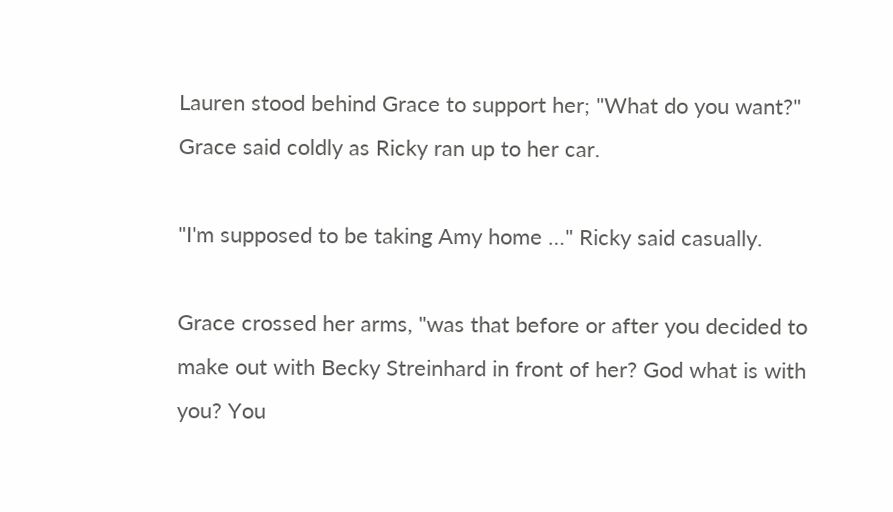Lauren stood behind Grace to support her; "What do you want?" Grace said coldly as Ricky ran up to her car.

"I'm supposed to be taking Amy home …" Ricky said casually.

Grace crossed her arms, "was that before or after you decided to make out with Becky Streinhard in front of her? God what is with you? You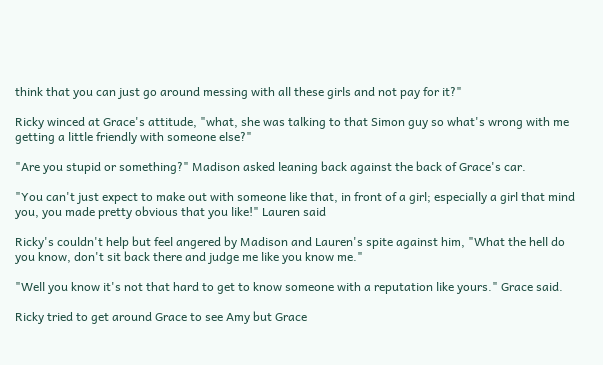think that you can just go around messing with all these girls and not pay for it?"

Ricky winced at Grace's attitude, "what, she was talking to that Simon guy so what's wrong with me getting a little friendly with someone else?"

"Are you stupid or something?" Madison asked leaning back against the back of Grace's car.

"You can't just expect to make out with someone like that, in front of a girl; especially a girl that mind you, you made pretty obvious that you like!" Lauren said

Ricky's couldn't help but feel angered by Madison and Lauren's spite against him, "What the hell do you know, don't sit back there and judge me like you know me."

"Well you know it's not that hard to get to know someone with a reputation like yours." Grace said.

Ricky tried to get around Grace to see Amy but Grace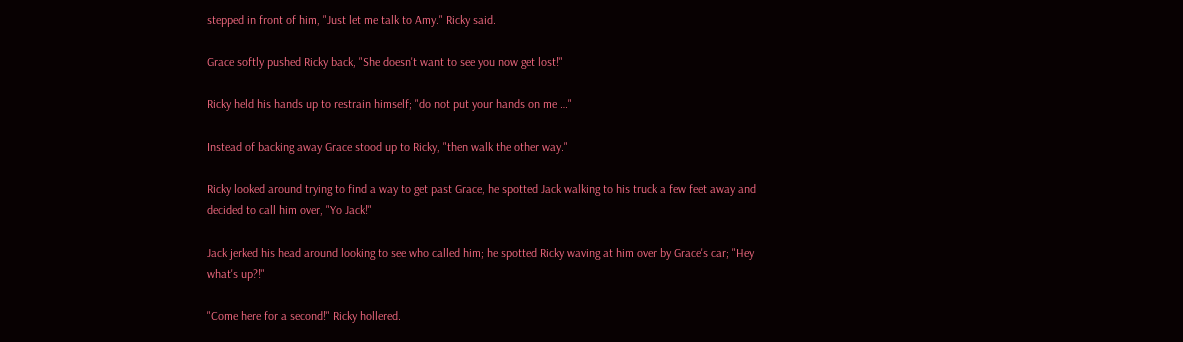stepped in front of him, "Just let me talk to Amy." Ricky said.

Grace softly pushed Ricky back, "She doesn't want to see you now get lost!"

Ricky held his hands up to restrain himself; "do not put your hands on me …"

Instead of backing away Grace stood up to Ricky, "then walk the other way."

Ricky looked around trying to find a way to get past Grace, he spotted Jack walking to his truck a few feet away and decided to call him over, "Yo Jack!"

Jack jerked his head around looking to see who called him; he spotted Ricky waving at him over by Grace's car; "Hey what's up?!"

"Come here for a second!" Ricky hollered.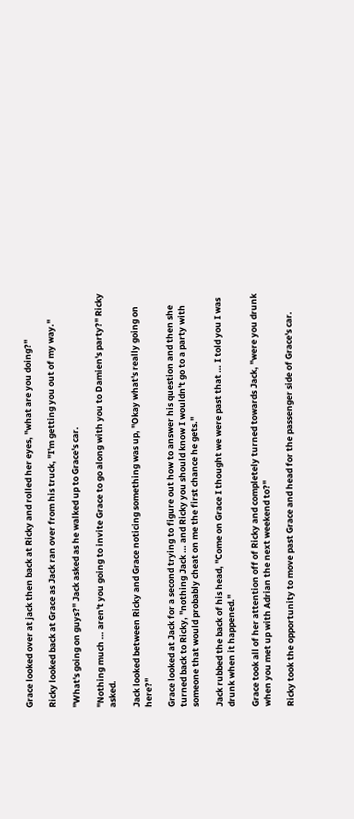Grace looked over at jack then back at Ricky and rolled her eyes, "what are you doing?"

Ricky looked back at Grace as Jack ran over from his truck, "I'm getting you out of my way."

"What's going on guys?" Jack asked as he walked up to Grace's car.

"Nothing much … aren't you going to invite Grace to go along with you to Damien's party?" Ricky asked.

Jack looked between Ricky and Grace noticing something was up, "Okay what's really going on here?"

Grace looked at Jack for a second trying to figure out how to answer his question and then she turned back to Ricky, "nothing Jack … and Ricky you should know I wouldn't go to a party with someone that would probably cheat on me the first chance he gets."

Jack rubbed the back of his head, "Come on Grace I thought we were past that … I told you I was drunk when it happened."

Grace took all of her attention off of Ricky and completely turned towards Jack, "were you drunk when you met up with Adrian the next weekend to?"

Ricky took the opportunity to move past Grace and head for the passenger side of Grace's car.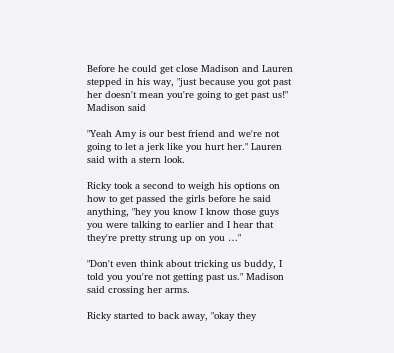Before he could get close Madison and Lauren stepped in his way, "just because you got past her doesn't mean you're going to get past us!" Madison said

"Yeah Amy is our best friend and we're not going to let a jerk like you hurt her." Lauren said with a stern look.

Ricky took a second to weigh his options on how to get passed the girls before he said anything, "hey you know I know those guys you were talking to earlier and I hear that they're pretty strung up on you …"

"Don't even think about tricking us buddy, I told you you're not getting past us." Madison said crossing her arms.

Ricky started to back away, "okay they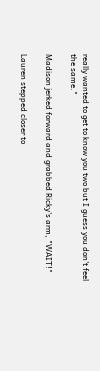really wanted to get to know you two but I guess you don't feel the same."

Madison jerked forward and grabbed Ricky's arm, "WAIT!"

Lauren stepped closer to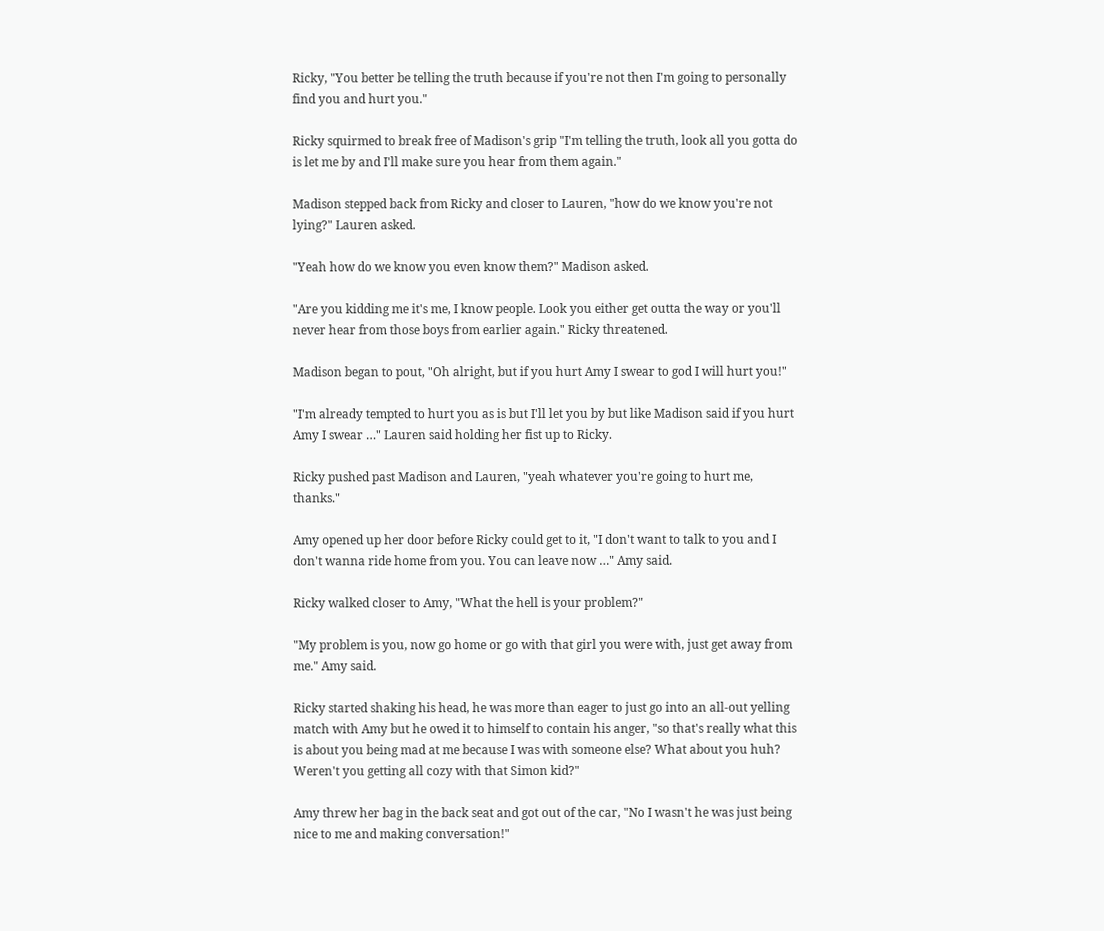Ricky, "You better be telling the truth because if you're not then I'm going to personally find you and hurt you."

Ricky squirmed to break free of Madison's grip "I'm telling the truth, look all you gotta do is let me by and I'll make sure you hear from them again."

Madison stepped back from Ricky and closer to Lauren, "how do we know you're not lying?" Lauren asked.

"Yeah how do we know you even know them?" Madison asked.

"Are you kidding me it's me, I know people. Look you either get outta the way or you'll never hear from those boys from earlier again." Ricky threatened.

Madison began to pout, "Oh alright, but if you hurt Amy I swear to god I will hurt you!"

"I'm already tempted to hurt you as is but I'll let you by but like Madison said if you hurt Amy I swear …" Lauren said holding her fist up to Ricky.

Ricky pushed past Madison and Lauren, "yeah whatever you're going to hurt me, thanks."

Amy opened up her door before Ricky could get to it, "I don't want to talk to you and I don't wanna ride home from you. You can leave now …" Amy said.

Ricky walked closer to Amy, "What the hell is your problem?"

"My problem is you, now go home or go with that girl you were with, just get away from me." Amy said.

Ricky started shaking his head, he was more than eager to just go into an all-out yelling match with Amy but he owed it to himself to contain his anger, "so that's really what this is about you being mad at me because I was with someone else? What about you huh? Weren't you getting all cozy with that Simon kid?"

Amy threw her bag in the back seat and got out of the car, "No I wasn't he was just being nice to me and making conversation!"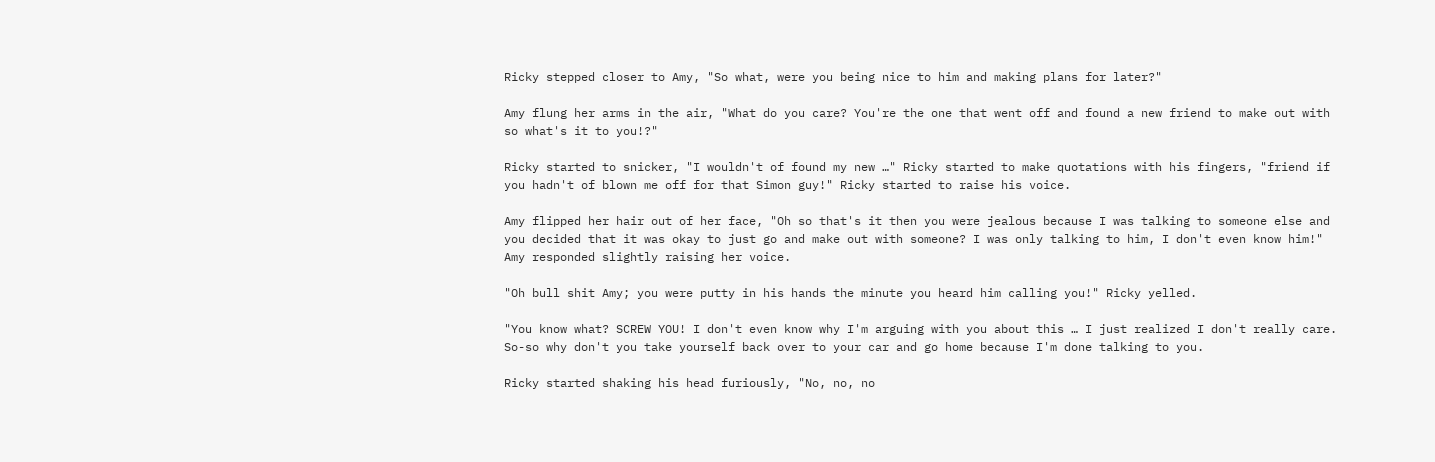Ricky stepped closer to Amy, "So what, were you being nice to him and making plans for later?"

Amy flung her arms in the air, "What do you care? You're the one that went off and found a new friend to make out with so what's it to you!?"

Ricky started to snicker, "I wouldn't of found my new …" Ricky started to make quotations with his fingers, "friend if you hadn't of blown me off for that Simon guy!" Ricky started to raise his voice.

Amy flipped her hair out of her face, "Oh so that's it then you were jealous because I was talking to someone else and you decided that it was okay to just go and make out with someone? I was only talking to him, I don't even know him!" Amy responded slightly raising her voice.

"Oh bull shit Amy; you were putty in his hands the minute you heard him calling you!" Ricky yelled.

"You know what? SCREW YOU! I don't even know why I'm arguing with you about this … I just realized I don't really care. So-so why don't you take yourself back over to your car and go home because I'm done talking to you.

Ricky started shaking his head furiously, "No, no, no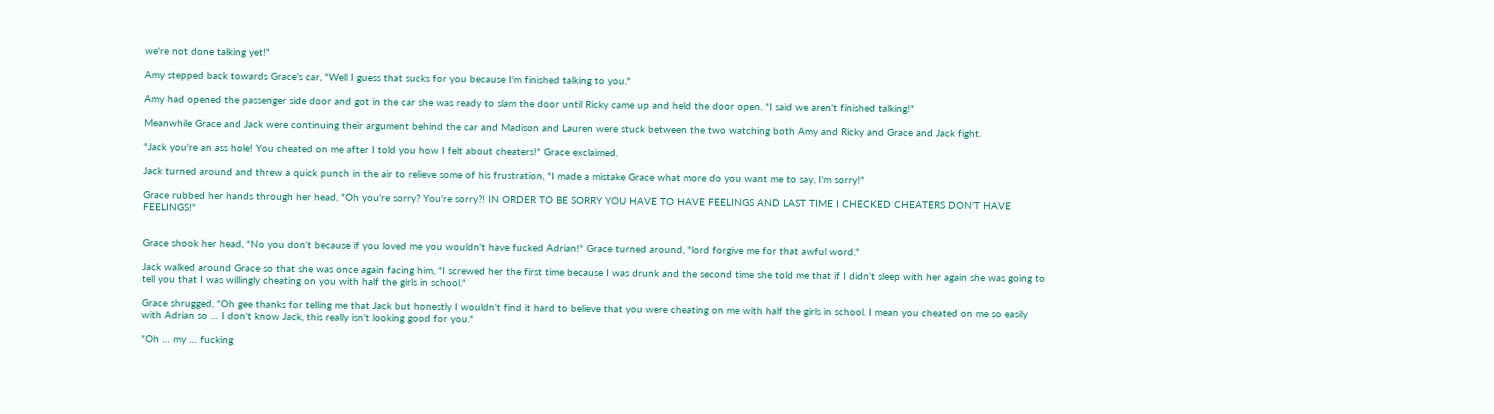we're not done talking yet!"

Amy stepped back towards Grace's car, "Well I guess that sucks for you because I'm finished talking to you."

Amy had opened the passenger side door and got in the car she was ready to slam the door until Ricky came up and held the door open. "I said we aren't finished talking!"

Meanwhile Grace and Jack were continuing their argument behind the car and Madison and Lauren were stuck between the two watching both Amy and Ricky and Grace and Jack fight.

"Jack you're an ass hole! You cheated on me after I told you how I felt about cheaters!" Grace exclaimed.

Jack turned around and threw a quick punch in the air to relieve some of his frustration, "I made a mistake Grace what more do you want me to say, I'm sorry!"

Grace rubbed her hands through her head, "Oh you're sorry? You're sorry?! IN ORDER TO BE SORRY YOU HAVE TO HAVE FEELINGS AND LAST TIME I CHECKED CHEATERS DON'T HAVE FEELINGS!"


Grace shook her head, "No you don't because if you loved me you wouldn't have fucked Adrian!" Grace turned around, "lord forgive me for that awful word."

Jack walked around Grace so that she was once again facing him, "I screwed her the first time because I was drunk and the second time she told me that if I didn't sleep with her again she was going to tell you that I was willingly cheating on you with half the girls in school."

Grace shrugged, "Oh gee thanks for telling me that Jack but honestly I wouldn't find it hard to believe that you were cheating on me with half the girls in school. I mean you cheated on me so easily with Adrian so … I don't know Jack, this really isn't looking good for you."

"Oh … my … fucking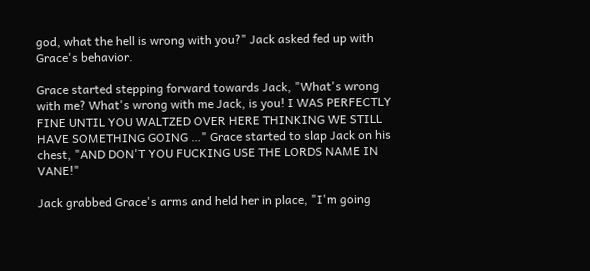god, what the hell is wrong with you?" Jack asked fed up with Grace's behavior.

Grace started stepping forward towards Jack, "What's wrong with me? What's wrong with me Jack, is you! I WAS PERFECTLY FINE UNTIL YOU WALTZED OVER HERE THINKING WE STILL HAVE SOMETHING GOING …" Grace started to slap Jack on his chest, "AND DON'T YOU FUCKING USE THE LORDS NAME IN VANE!"

Jack grabbed Grace's arms and held her in place, "I'm going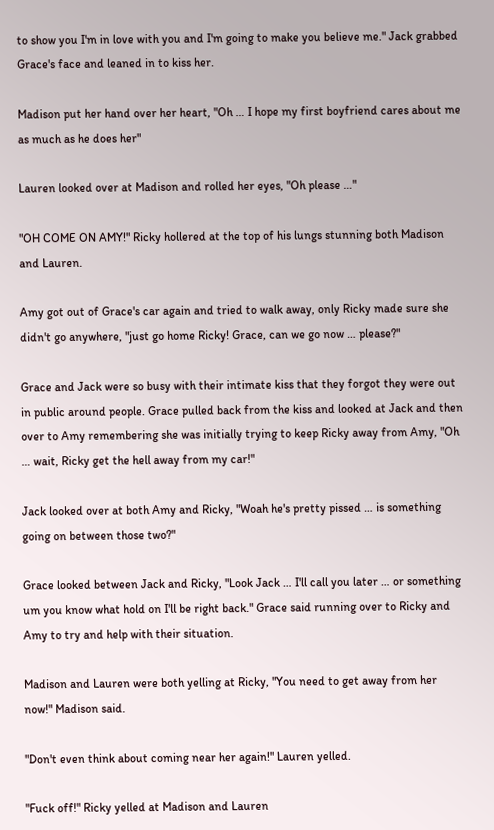to show you I'm in love with you and I'm going to make you believe me." Jack grabbed Grace's face and leaned in to kiss her.

Madison put her hand over her heart, "Oh … I hope my first boyfriend cares about me as much as he does her"

Lauren looked over at Madison and rolled her eyes, "Oh please …"

"OH COME ON AMY!" Ricky hollered at the top of his lungs stunning both Madison and Lauren.

Amy got out of Grace's car again and tried to walk away, only Ricky made sure she didn't go anywhere, "just go home Ricky! Grace, can we go now … please?"

Grace and Jack were so busy with their intimate kiss that they forgot they were out in public around people. Grace pulled back from the kiss and looked at Jack and then over to Amy remembering she was initially trying to keep Ricky away from Amy, "Oh … wait, Ricky get the hell away from my car!"

Jack looked over at both Amy and Ricky, "Woah he's pretty pissed … is something going on between those two?"

Grace looked between Jack and Ricky, "Look Jack … I'll call you later … or something um you know what hold on I'll be right back." Grace said running over to Ricky and Amy to try and help with their situation.

Madison and Lauren were both yelling at Ricky, "You need to get away from her now!" Madison said.

"Don't even think about coming near her again!" Lauren yelled.

"Fuck off!" Ricky yelled at Madison and Lauren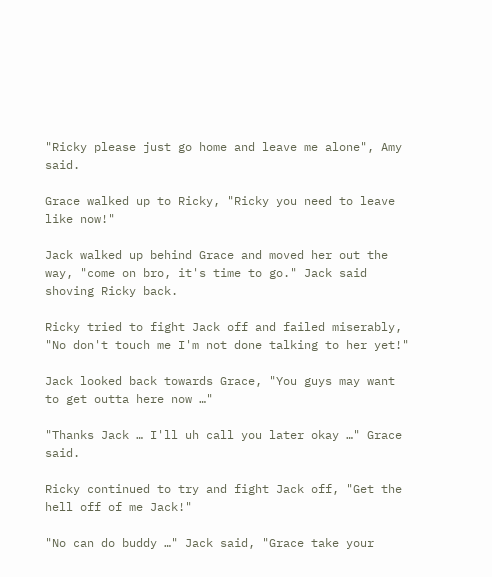"Ricky please just go home and leave me alone", Amy said.

Grace walked up to Ricky, "Ricky you need to leave like now!"

Jack walked up behind Grace and moved her out the way, "come on bro, it's time to go." Jack said shoving Ricky back.

Ricky tried to fight Jack off and failed miserably, "No don't touch me I'm not done talking to her yet!"

Jack looked back towards Grace, "You guys may want to get outta here now …"

"Thanks Jack … I'll uh call you later okay …" Grace said.

Ricky continued to try and fight Jack off, "Get the hell off of me Jack!"

"No can do buddy …" Jack said, "Grace take your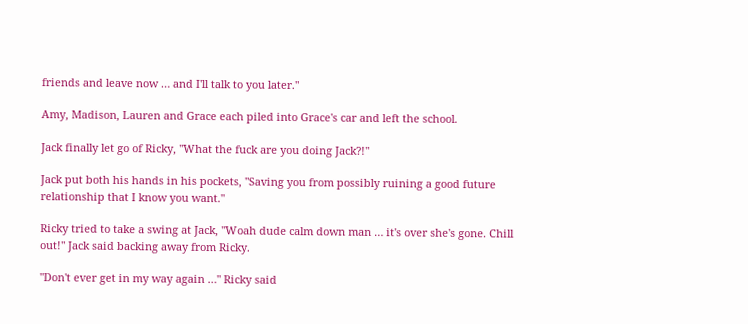friends and leave now … and I'll talk to you later."

Amy, Madison, Lauren and Grace each piled into Grace's car and left the school.

Jack finally let go of Ricky, "What the fuck are you doing Jack?!"

Jack put both his hands in his pockets, "Saving you from possibly ruining a good future relationship that I know you want."

Ricky tried to take a swing at Jack, "Woah dude calm down man … it's over she's gone. Chill out!" Jack said backing away from Ricky.

"Don't ever get in my way again …" Ricky said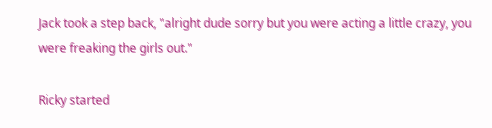Jack took a step back, "alright dude sorry but you were acting a little crazy, you were freaking the girls out."

Ricky started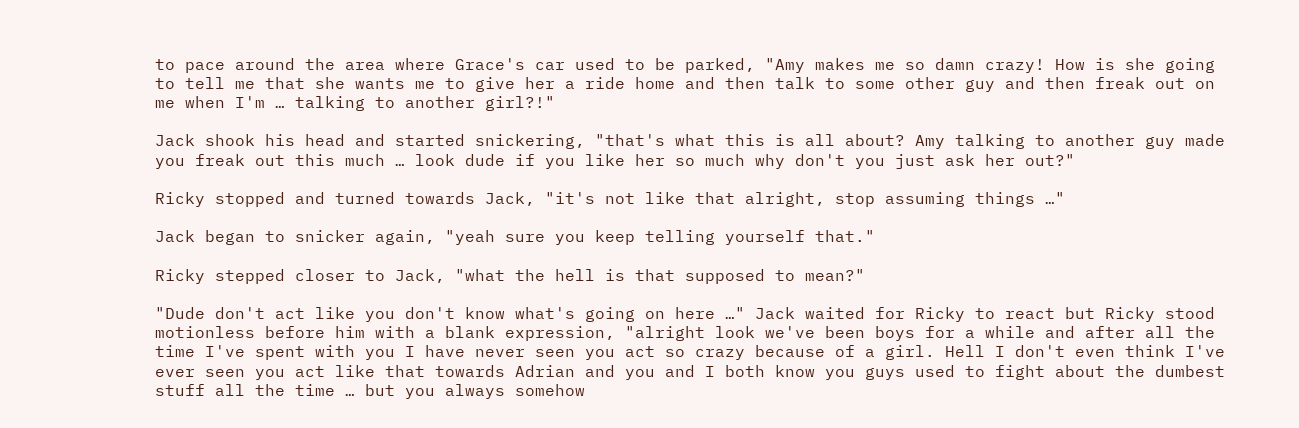to pace around the area where Grace's car used to be parked, "Amy makes me so damn crazy! How is she going to tell me that she wants me to give her a ride home and then talk to some other guy and then freak out on me when I'm … talking to another girl?!"

Jack shook his head and started snickering, "that's what this is all about? Amy talking to another guy made you freak out this much … look dude if you like her so much why don't you just ask her out?"

Ricky stopped and turned towards Jack, "it's not like that alright, stop assuming things …"

Jack began to snicker again, "yeah sure you keep telling yourself that."

Ricky stepped closer to Jack, "what the hell is that supposed to mean?"

"Dude don't act like you don't know what's going on here …" Jack waited for Ricky to react but Ricky stood motionless before him with a blank expression, "alright look we've been boys for a while and after all the time I've spent with you I have never seen you act so crazy because of a girl. Hell I don't even think I've ever seen you act like that towards Adrian and you and I both know you guys used to fight about the dumbest stuff all the time … but you always somehow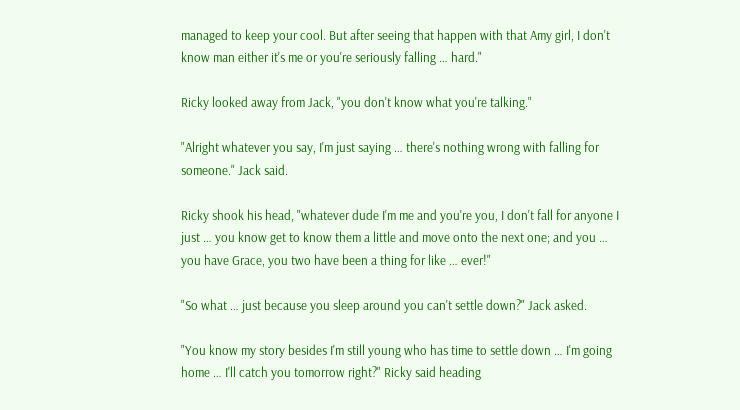managed to keep your cool. But after seeing that happen with that Amy girl, I don't know man either it's me or you're seriously falling … hard."

Ricky looked away from Jack, "you don't know what you're talking."

"Alright whatever you say, I'm just saying … there's nothing wrong with falling for someone." Jack said.

Ricky shook his head, "whatever dude I'm me and you're you, I don't fall for anyone I just … you know get to know them a little and move onto the next one; and you … you have Grace, you two have been a thing for like … ever!"

"So what … just because you sleep around you can't settle down?" Jack asked.

"You know my story besides I'm still young who has time to settle down … I'm going home … I'll catch you tomorrow right?" Ricky said heading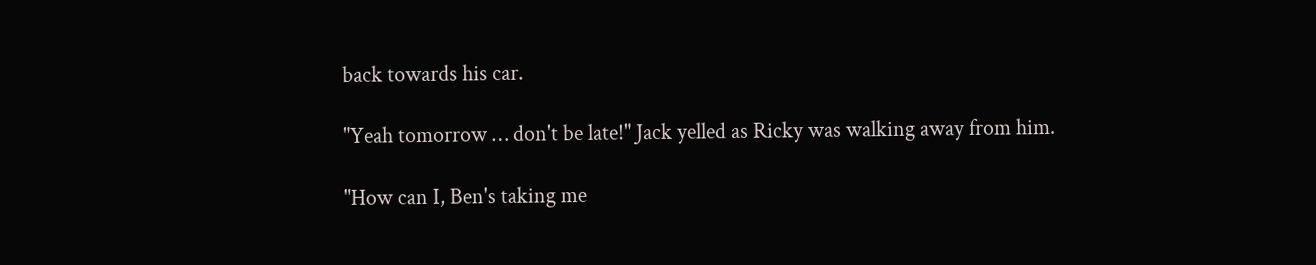back towards his car.

"Yeah tomorrow … don't be late!" Jack yelled as Ricky was walking away from him.

"How can I, Ben's taking me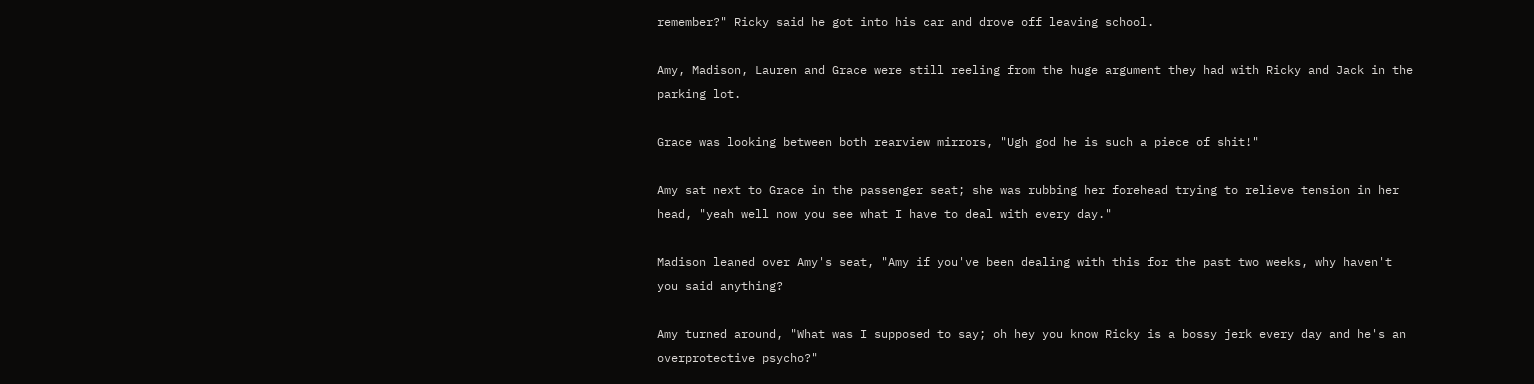remember?" Ricky said he got into his car and drove off leaving school.

Amy, Madison, Lauren and Grace were still reeling from the huge argument they had with Ricky and Jack in the parking lot.

Grace was looking between both rearview mirrors, "Ugh god he is such a piece of shit!"

Amy sat next to Grace in the passenger seat; she was rubbing her forehead trying to relieve tension in her head, "yeah well now you see what I have to deal with every day."

Madison leaned over Amy's seat, "Amy if you've been dealing with this for the past two weeks, why haven't you said anything?

Amy turned around, "What was I supposed to say; oh hey you know Ricky is a bossy jerk every day and he's an overprotective psycho?"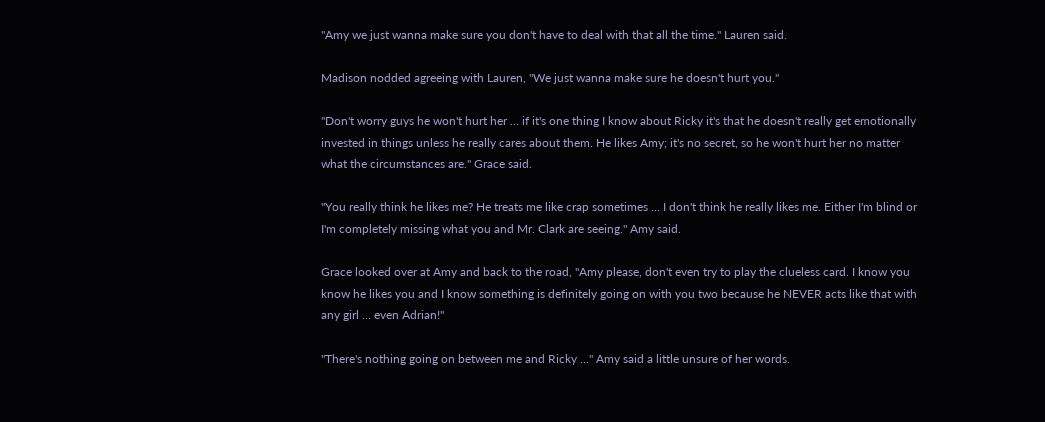"Amy we just wanna make sure you don't have to deal with that all the time." Lauren said.

Madison nodded agreeing with Lauren, "We just wanna make sure he doesn't hurt you."

"Don't worry guys he won't hurt her … if it's one thing I know about Ricky it's that he doesn't really get emotionally invested in things unless he really cares about them. He likes Amy; it's no secret, so he won't hurt her no matter what the circumstances are." Grace said.

"You really think he likes me? He treats me like crap sometimes … I don't think he really likes me. Either I'm blind or I'm completely missing what you and Mr. Clark are seeing." Amy said.

Grace looked over at Amy and back to the road, "Amy please, don't even try to play the clueless card. I know you know he likes you and I know something is definitely going on with you two because he NEVER acts like that with any girl … even Adrian!"

"There's nothing going on between me and Ricky …" Amy said a little unsure of her words.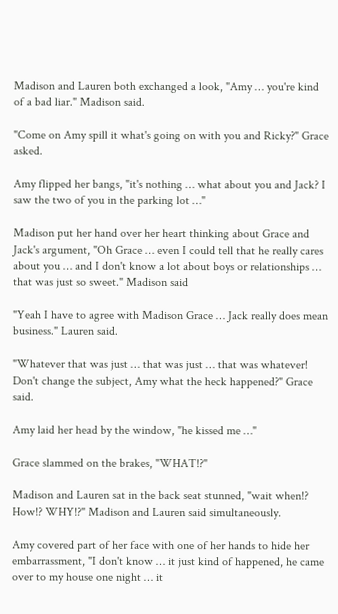Madison and Lauren both exchanged a look, "Amy … you're kind of a bad liar." Madison said.

"Come on Amy spill it what's going on with you and Ricky?" Grace asked.

Amy flipped her bangs, "it's nothing … what about you and Jack? I saw the two of you in the parking lot …"

Madison put her hand over her heart thinking about Grace and Jack's argument, "Oh Grace … even I could tell that he really cares about you … and I don't know a lot about boys or relationships … that was just so sweet." Madison said

"Yeah I have to agree with Madison Grace … Jack really does mean business." Lauren said.

"Whatever that was just … that was just … that was whatever! Don't change the subject, Amy what the heck happened?" Grace said.

Amy laid her head by the window, "he kissed me …"

Grace slammed on the brakes, "WHAT!?"

Madison and Lauren sat in the back seat stunned, "wait when!? How!? WHY!?" Madison and Lauren said simultaneously.

Amy covered part of her face with one of her hands to hide her embarrassment, "I don't know … it just kind of happened, he came over to my house one night … it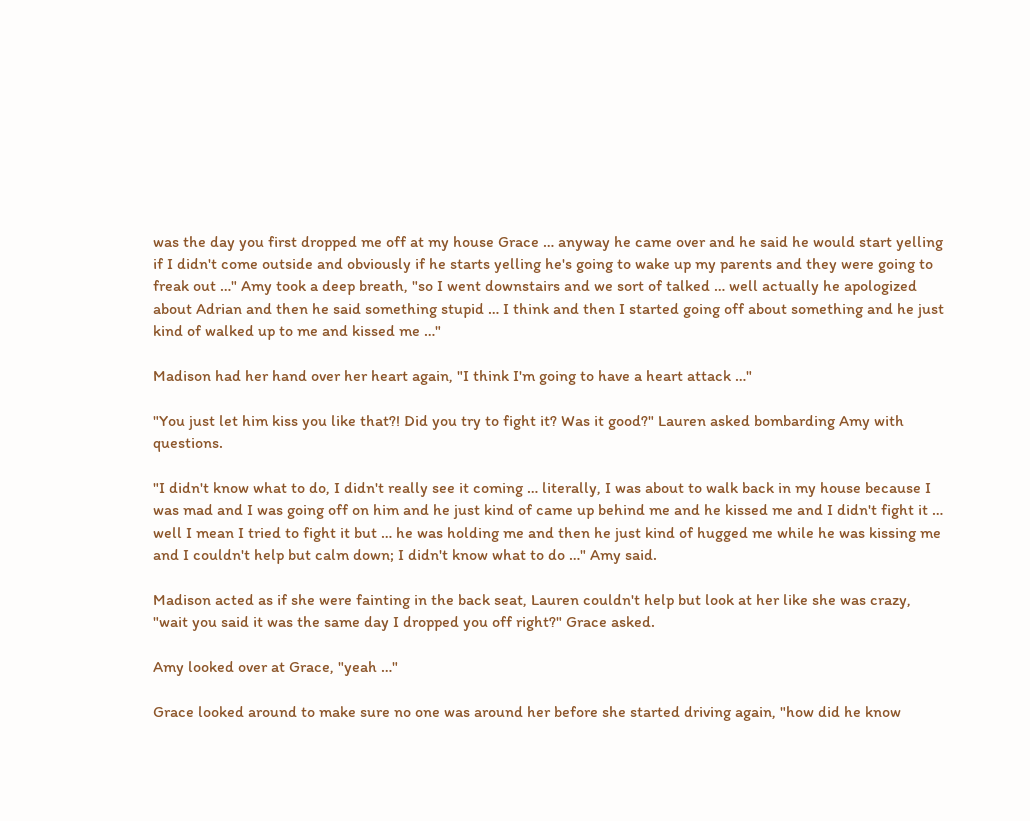was the day you first dropped me off at my house Grace … anyway he came over and he said he would start yelling if I didn't come outside and obviously if he starts yelling he's going to wake up my parents and they were going to freak out …" Amy took a deep breath, "so I went downstairs and we sort of talked … well actually he apologized about Adrian and then he said something stupid … I think and then I started going off about something and he just kind of walked up to me and kissed me …"

Madison had her hand over her heart again, "I think I'm going to have a heart attack …"

"You just let him kiss you like that?! Did you try to fight it? Was it good?" Lauren asked bombarding Amy with questions.

"I didn't know what to do, I didn't really see it coming … literally, I was about to walk back in my house because I was mad and I was going off on him and he just kind of came up behind me and he kissed me and I didn't fight it … well I mean I tried to fight it but … he was holding me and then he just kind of hugged me while he was kissing me and I couldn't help but calm down; I didn't know what to do …" Amy said.

Madison acted as if she were fainting in the back seat, Lauren couldn't help but look at her like she was crazy, "wait you said it was the same day I dropped you off right?" Grace asked.

Amy looked over at Grace, "yeah …"

Grace looked around to make sure no one was around her before she started driving again, "how did he know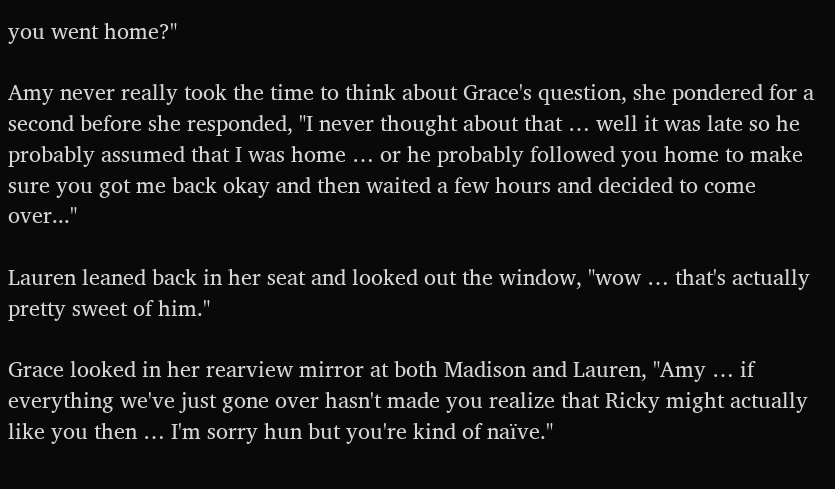you went home?"

Amy never really took the time to think about Grace's question, she pondered for a second before she responded, "I never thought about that … well it was late so he probably assumed that I was home … or he probably followed you home to make sure you got me back okay and then waited a few hours and decided to come over..."

Lauren leaned back in her seat and looked out the window, "wow … that's actually pretty sweet of him."

Grace looked in her rearview mirror at both Madison and Lauren, "Amy … if everything we've just gone over hasn't made you realize that Ricky might actually like you then … I'm sorry hun but you're kind of naïve."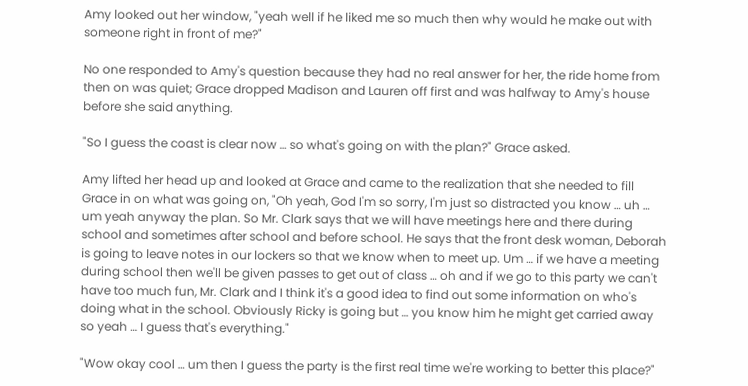Amy looked out her window, "yeah well if he liked me so much then why would he make out with someone right in front of me?"

No one responded to Amy's question because they had no real answer for her, the ride home from then on was quiet; Grace dropped Madison and Lauren off first and was halfway to Amy's house before she said anything.

"So I guess the coast is clear now … so what's going on with the plan?" Grace asked.

Amy lifted her head up and looked at Grace and came to the realization that she needed to fill Grace in on what was going on, "Oh yeah, God I'm so sorry, I'm just so distracted you know … uh … um yeah anyway the plan. So Mr. Clark says that we will have meetings here and there during school and sometimes after school and before school. He says that the front desk woman, Deborah is going to leave notes in our lockers so that we know when to meet up. Um … if we have a meeting during school then we'll be given passes to get out of class … oh and if we go to this party we can't have too much fun, Mr. Clark and I think it's a good idea to find out some information on who's doing what in the school. Obviously Ricky is going but … you know him he might get carried away so yeah … I guess that's everything."

"Wow okay cool … um then I guess the party is the first real time we're working to better this place?"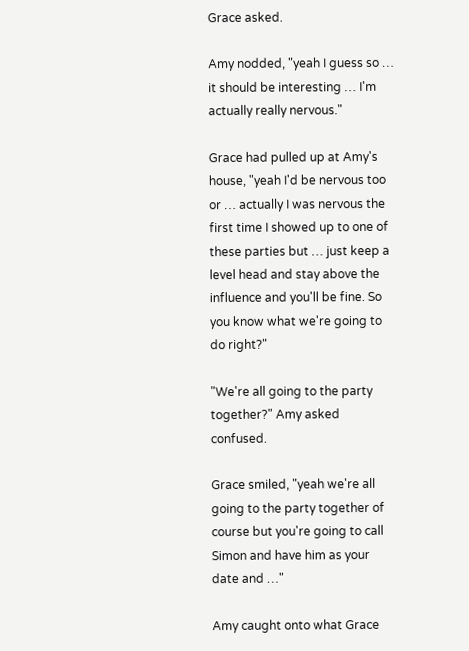Grace asked.

Amy nodded, "yeah I guess so … it should be interesting … I'm actually really nervous."

Grace had pulled up at Amy's house, "yeah I'd be nervous too or … actually I was nervous the first time I showed up to one of these parties but … just keep a level head and stay above the influence and you'll be fine. So you know what we're going to do right?"

"We're all going to the party together?" Amy asked confused.

Grace smiled, "yeah we're all going to the party together of course but you're going to call Simon and have him as your date and …"

Amy caught onto what Grace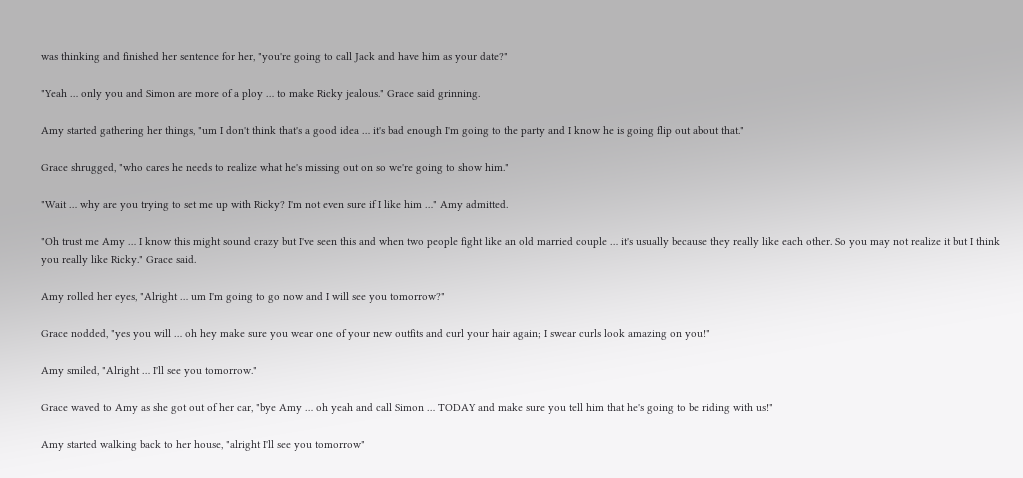was thinking and finished her sentence for her, "you're going to call Jack and have him as your date?"

"Yeah … only you and Simon are more of a ploy … to make Ricky jealous." Grace said grinning.

Amy started gathering her things, "um I don't think that's a good idea … it's bad enough I'm going to the party and I know he is going flip out about that."

Grace shrugged, "who cares he needs to realize what he's missing out on so we're going to show him."

"Wait … why are you trying to set me up with Ricky? I'm not even sure if I like him …" Amy admitted.

"Oh trust me Amy … I know this might sound crazy but I've seen this and when two people fight like an old married couple … it's usually because they really like each other. So you may not realize it but I think you really like Ricky." Grace said.

Amy rolled her eyes, "Alright … um I'm going to go now and I will see you tomorrow?"

Grace nodded, "yes you will … oh hey make sure you wear one of your new outfits and curl your hair again; I swear curls look amazing on you!"

Amy smiled, "Alright … I'll see you tomorrow."

Grace waved to Amy as she got out of her car, "bye Amy … oh yeah and call Simon … TODAY and make sure you tell him that he's going to be riding with us!"

Amy started walking back to her house, "alright I'll see you tomorrow"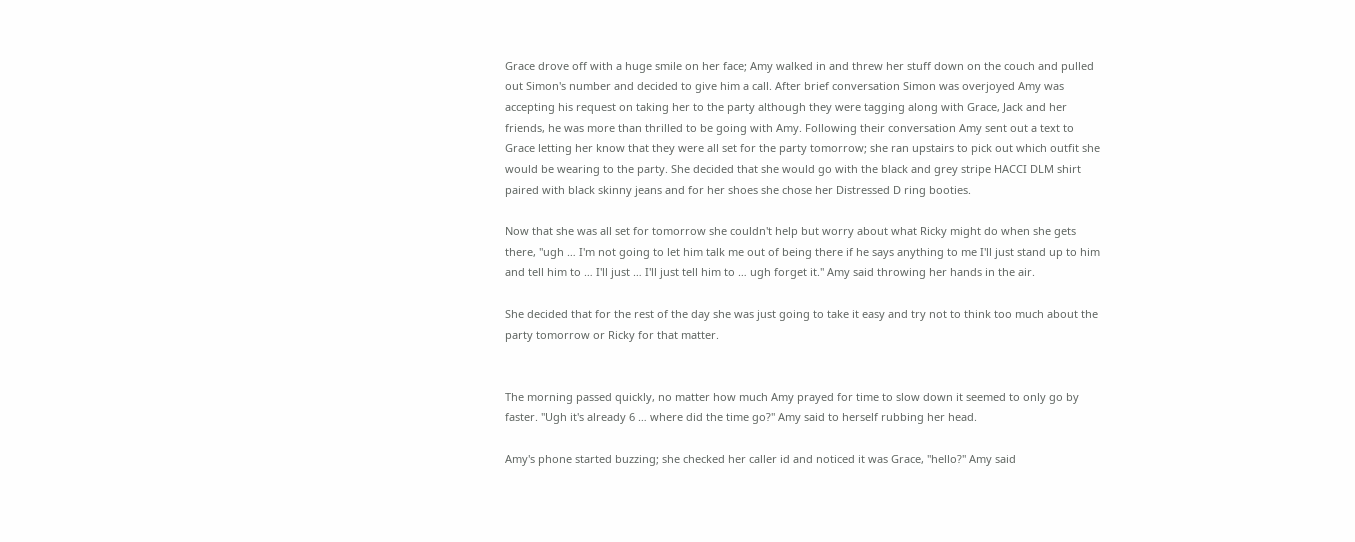Grace drove off with a huge smile on her face; Amy walked in and threw her stuff down on the couch and pulled out Simon's number and decided to give him a call. After brief conversation Simon was overjoyed Amy was accepting his request on taking her to the party although they were tagging along with Grace, Jack and her friends, he was more than thrilled to be going with Amy. Following their conversation Amy sent out a text to Grace letting her know that they were all set for the party tomorrow; she ran upstairs to pick out which outfit she would be wearing to the party. She decided that she would go with the black and grey stripe HACCI DLM shirt paired with black skinny jeans and for her shoes she chose her Distressed D ring booties.

Now that she was all set for tomorrow she couldn't help but worry about what Ricky might do when she gets there, "ugh … I'm not going to let him talk me out of being there if he says anything to me I'll just stand up to him and tell him to … I'll just … I'll just tell him to … ugh forget it." Amy said throwing her hands in the air.

She decided that for the rest of the day she was just going to take it easy and try not to think too much about the party tomorrow or Ricky for that matter.


The morning passed quickly, no matter how much Amy prayed for time to slow down it seemed to only go by faster. "Ugh it's already 6 … where did the time go?" Amy said to herself rubbing her head.

Amy's phone started buzzing; she checked her caller id and noticed it was Grace, "hello?" Amy said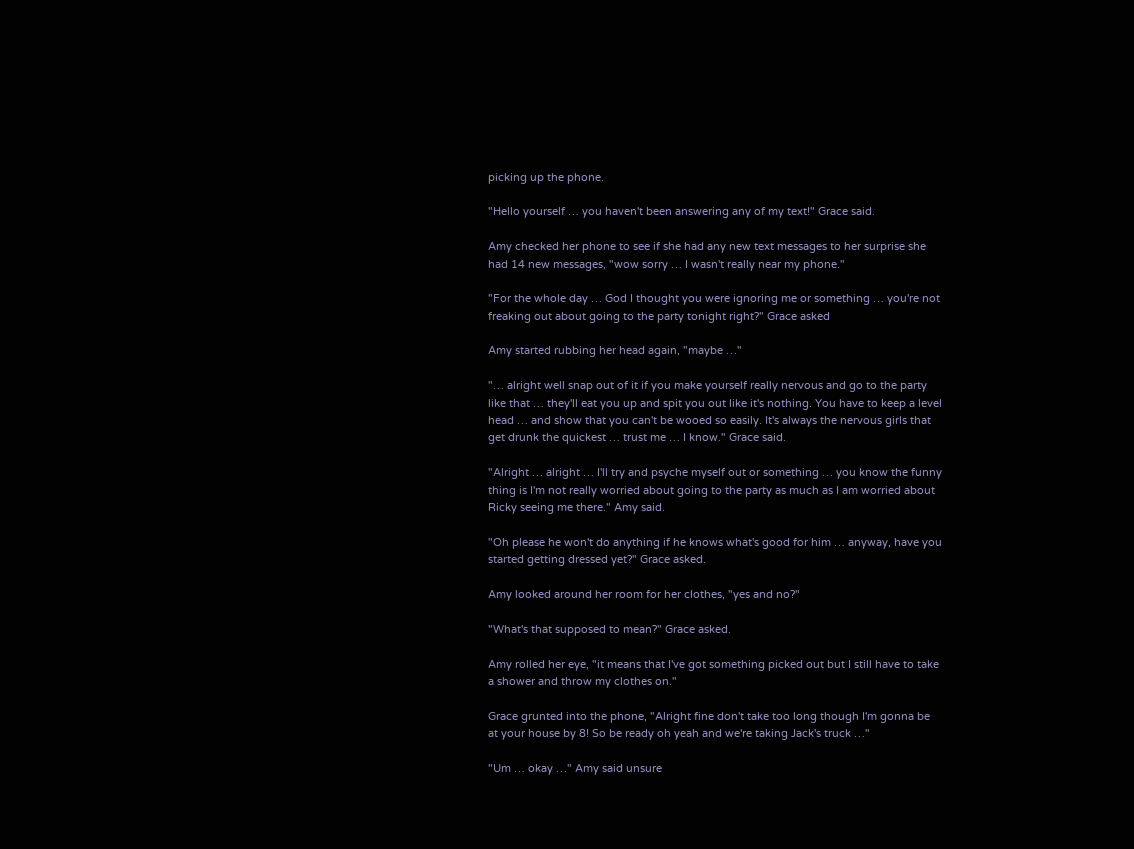picking up the phone.

"Hello yourself … you haven't been answering any of my text!" Grace said.

Amy checked her phone to see if she had any new text messages to her surprise she had 14 new messages, "wow sorry … I wasn't really near my phone."

"For the whole day … God I thought you were ignoring me or something … you're not freaking out about going to the party tonight right?" Grace asked

Amy started rubbing her head again, "maybe …"

"… alright well snap out of it if you make yourself really nervous and go to the party like that … they'll eat you up and spit you out like it's nothing. You have to keep a level head … and show that you can't be wooed so easily. It's always the nervous girls that get drunk the quickest … trust me … I know." Grace said.

"Alright … alright … I'll try and psyche myself out or something … you know the funny thing is I'm not really worried about going to the party as much as I am worried about Ricky seeing me there." Amy said.

"Oh please he won't do anything if he knows what's good for him … anyway, have you started getting dressed yet?" Grace asked.

Amy looked around her room for her clothes, "yes and no?"

"What's that supposed to mean?" Grace asked.

Amy rolled her eye, "it means that I've got something picked out but I still have to take a shower and throw my clothes on."

Grace grunted into the phone, "Alright fine don't take too long though I'm gonna be at your house by 8! So be ready oh yeah and we're taking Jack's truck …"

"Um … okay …" Amy said unsure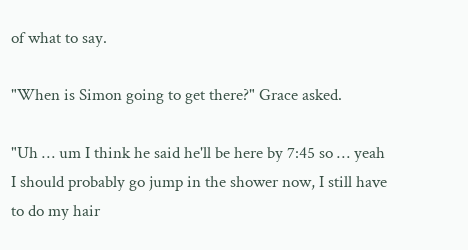of what to say.

"When is Simon going to get there?" Grace asked.

"Uh … um I think he said he'll be here by 7:45 so … yeah I should probably go jump in the shower now, I still have to do my hair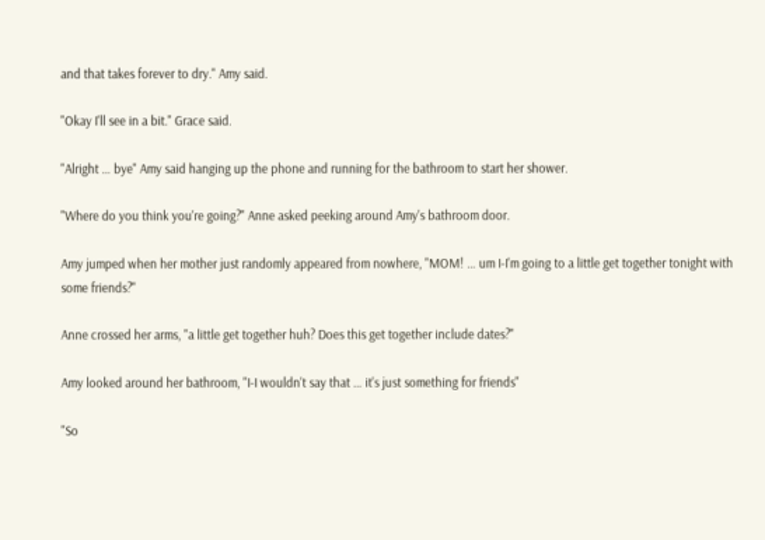and that takes forever to dry." Amy said.

"Okay I'll see in a bit." Grace said.

"Alright … bye" Amy said hanging up the phone and running for the bathroom to start her shower.

"Where do you think you're going?" Anne asked peeking around Amy's bathroom door.

Amy jumped when her mother just randomly appeared from nowhere, "MOM! … um I-I'm going to a little get together tonight with some friends?"

Anne crossed her arms, "a little get together huh? Does this get together include dates?"

Amy looked around her bathroom, "I-I wouldn't say that … it's just something for friends"

"So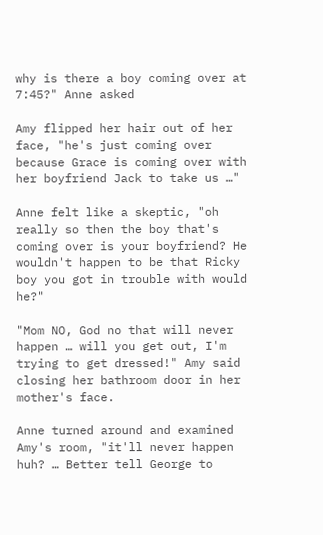why is there a boy coming over at 7:45?" Anne asked

Amy flipped her hair out of her face, "he's just coming over because Grace is coming over with her boyfriend Jack to take us …"

Anne felt like a skeptic, "oh really so then the boy that's coming over is your boyfriend? He wouldn't happen to be that Ricky boy you got in trouble with would he?"

"Mom NO, God no that will never happen … will you get out, I'm trying to get dressed!" Amy said closing her bathroom door in her mother's face.

Anne turned around and examined Amy's room, "it'll never happen huh? … Better tell George to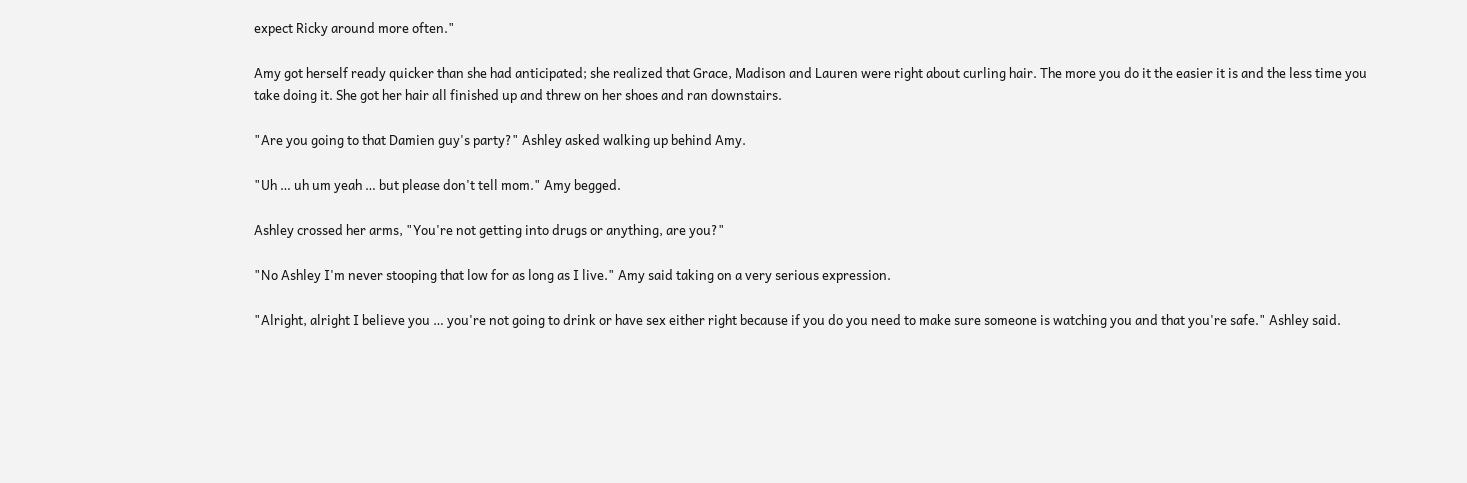expect Ricky around more often."

Amy got herself ready quicker than she had anticipated; she realized that Grace, Madison and Lauren were right about curling hair. The more you do it the easier it is and the less time you take doing it. She got her hair all finished up and threw on her shoes and ran downstairs.

"Are you going to that Damien guy's party?" Ashley asked walking up behind Amy.

"Uh … uh um yeah … but please don't tell mom." Amy begged.

Ashley crossed her arms, "You're not getting into drugs or anything, are you?"

"No Ashley I'm never stooping that low for as long as I live." Amy said taking on a very serious expression.

"Alright, alright I believe you … you're not going to drink or have sex either right because if you do you need to make sure someone is watching you and that you're safe." Ashley said.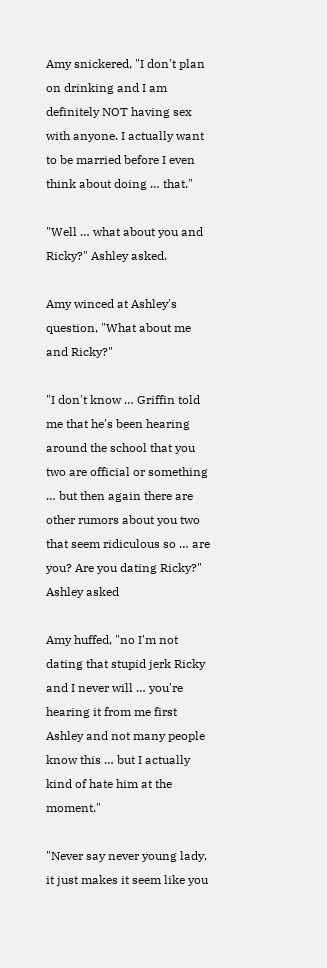Amy snickered, "I don't plan on drinking and I am definitely NOT having sex with anyone. I actually want to be married before I even think about doing … that."

"Well … what about you and Ricky?" Ashley asked.

Amy winced at Ashley's question, "What about me and Ricky?"

"I don't know … Griffin told me that he's been hearing around the school that you two are official or something … but then again there are other rumors about you two that seem ridiculous so … are you? Are you dating Ricky?" Ashley asked

Amy huffed, "no I'm not dating that stupid jerk Ricky and I never will … you're hearing it from me first Ashley and not many people know this … but I actually kind of hate him at the moment."

"Never say never young lady, it just makes it seem like you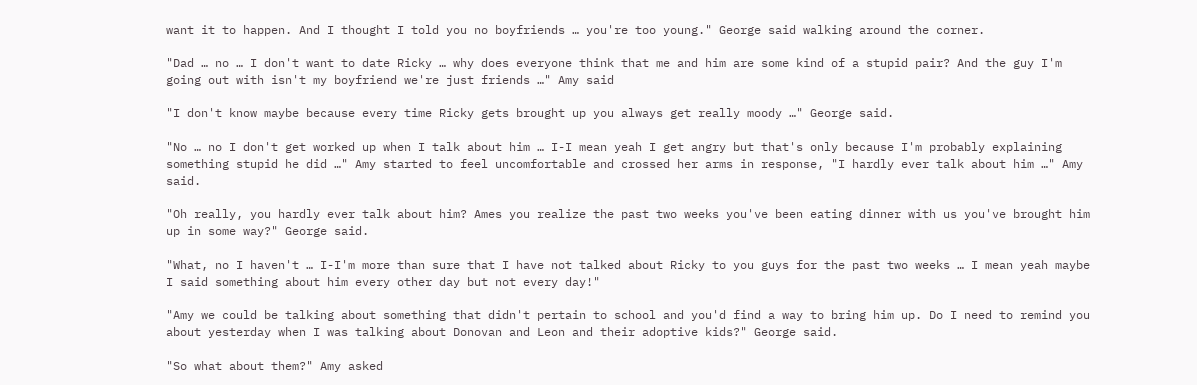want it to happen. And I thought I told you no boyfriends … you're too young." George said walking around the corner.

"Dad … no … I don't want to date Ricky … why does everyone think that me and him are some kind of a stupid pair? And the guy I'm going out with isn't my boyfriend we're just friends …" Amy said

"I don't know maybe because every time Ricky gets brought up you always get really moody …" George said.

"No … no I don't get worked up when I talk about him … I-I mean yeah I get angry but that's only because I'm probably explaining something stupid he did …" Amy started to feel uncomfortable and crossed her arms in response, "I hardly ever talk about him …" Amy said.

"Oh really, you hardly ever talk about him? Ames you realize the past two weeks you've been eating dinner with us you've brought him up in some way?" George said.

"What, no I haven't … I-I'm more than sure that I have not talked about Ricky to you guys for the past two weeks … I mean yeah maybe I said something about him every other day but not every day!"

"Amy we could be talking about something that didn't pertain to school and you'd find a way to bring him up. Do I need to remind you about yesterday when I was talking about Donovan and Leon and their adoptive kids?" George said.

"So what about them?" Amy asked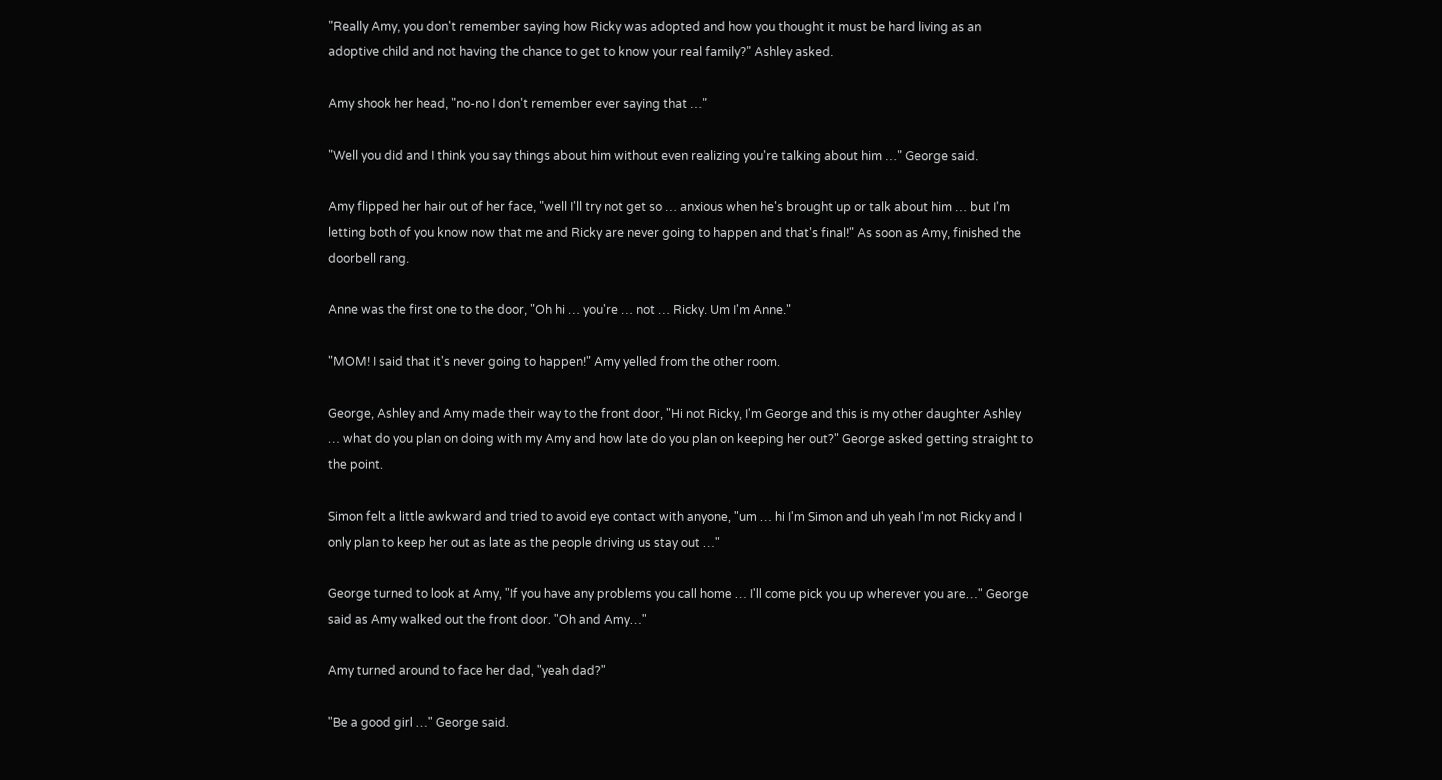"Really Amy, you don't remember saying how Ricky was adopted and how you thought it must be hard living as an adoptive child and not having the chance to get to know your real family?" Ashley asked.

Amy shook her head, "no-no I don't remember ever saying that …"

"Well you did and I think you say things about him without even realizing you're talking about him …" George said.

Amy flipped her hair out of her face, "well I'll try not get so … anxious when he's brought up or talk about him … but I'm letting both of you know now that me and Ricky are never going to happen and that's final!" As soon as Amy, finished the doorbell rang.

Anne was the first one to the door, "Oh hi … you're … not … Ricky. Um I'm Anne."

"MOM! I said that it's never going to happen!" Amy yelled from the other room.

George, Ashley and Amy made their way to the front door, "Hi not Ricky, I'm George and this is my other daughter Ashley … what do you plan on doing with my Amy and how late do you plan on keeping her out?" George asked getting straight to the point.

Simon felt a little awkward and tried to avoid eye contact with anyone, "um … hi I'm Simon and uh yeah I'm not Ricky and I only plan to keep her out as late as the people driving us stay out …"

George turned to look at Amy, "If you have any problems you call home … I'll come pick you up wherever you are…" George said as Amy walked out the front door. "Oh and Amy…"

Amy turned around to face her dad, "yeah dad?"

"Be a good girl …" George said.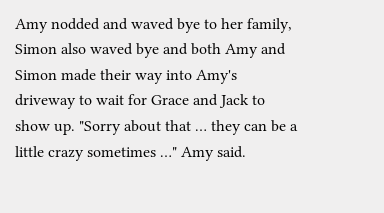Amy nodded and waved bye to her family, Simon also waved bye and both Amy and Simon made their way into Amy's driveway to wait for Grace and Jack to show up. "Sorry about that … they can be a little crazy sometimes …" Amy said.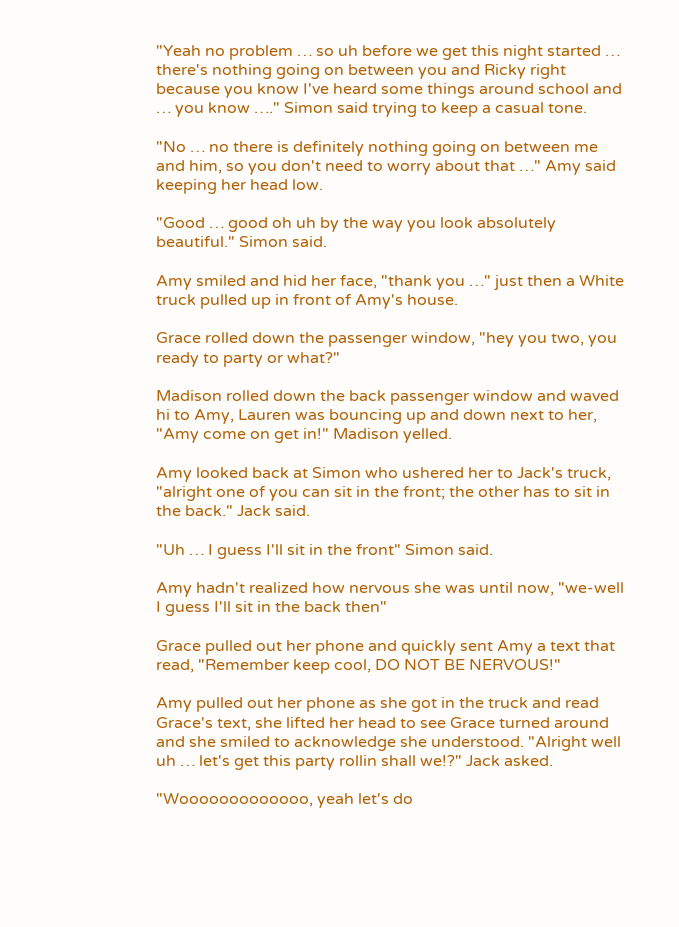"Yeah no problem … so uh before we get this night started … there's nothing going on between you and Ricky right because you know I've heard some things around school and … you know …." Simon said trying to keep a casual tone.

"No … no there is definitely nothing going on between me and him, so you don't need to worry about that …" Amy said keeping her head low.

"Good … good oh uh by the way you look absolutely beautiful." Simon said.

Amy smiled and hid her face, "thank you …" just then a White truck pulled up in front of Amy's house.

Grace rolled down the passenger window, "hey you two, you ready to party or what?"

Madison rolled down the back passenger window and waved hi to Amy, Lauren was bouncing up and down next to her, "Amy come on get in!" Madison yelled.

Amy looked back at Simon who ushered her to Jack's truck, "alright one of you can sit in the front; the other has to sit in the back." Jack said.

"Uh … I guess I'll sit in the front" Simon said.

Amy hadn't realized how nervous she was until now, "we-well I guess I'll sit in the back then"

Grace pulled out her phone and quickly sent Amy a text that read, "Remember keep cool, DO NOT BE NERVOUS!"

Amy pulled out her phone as she got in the truck and read Grace's text, she lifted her head to see Grace turned around and she smiled to acknowledge she understood. "Alright well uh … let's get this party rollin shall we!?" Jack asked.

"Wooooooooooooo, yeah let's do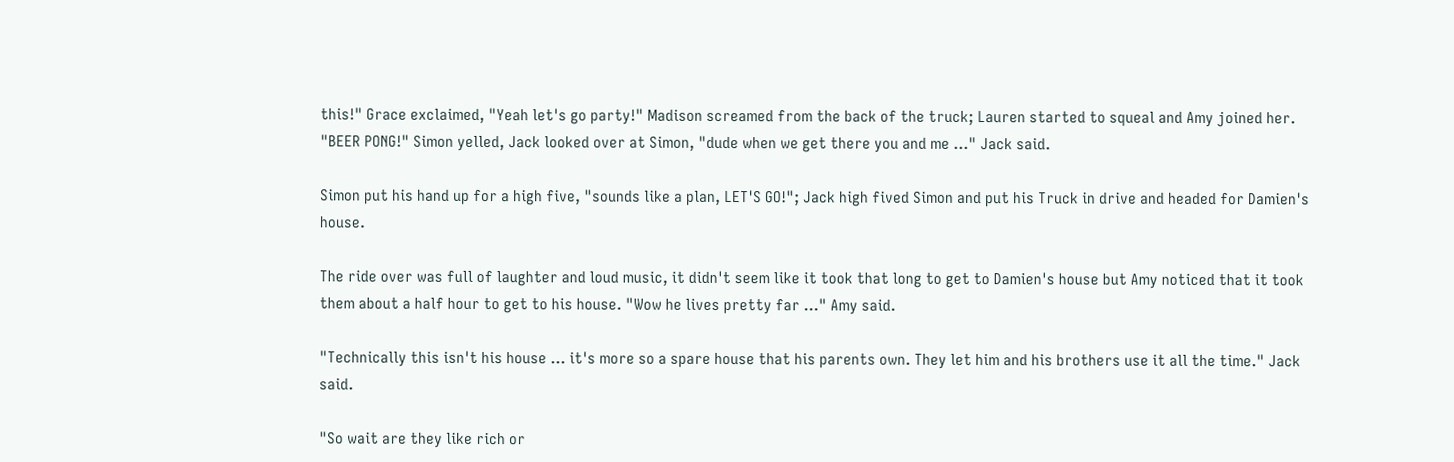this!" Grace exclaimed, "Yeah let's go party!" Madison screamed from the back of the truck; Lauren started to squeal and Amy joined her. "BEER PONG!" Simon yelled, Jack looked over at Simon, "dude when we get there you and me …" Jack said.

Simon put his hand up for a high five, "sounds like a plan, LET'S GO!"; Jack high fived Simon and put his Truck in drive and headed for Damien's house.

The ride over was full of laughter and loud music, it didn't seem like it took that long to get to Damien's house but Amy noticed that it took them about a half hour to get to his house. "Wow he lives pretty far …" Amy said.

"Technically this isn't his house … it's more so a spare house that his parents own. They let him and his brothers use it all the time." Jack said.

"So wait are they like rich or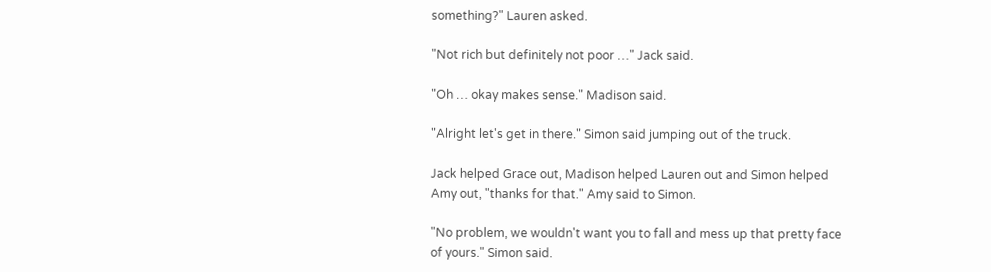something?" Lauren asked.

"Not rich but definitely not poor …" Jack said.

"Oh … okay makes sense." Madison said.

"Alright let's get in there." Simon said jumping out of the truck.

Jack helped Grace out, Madison helped Lauren out and Simon helped Amy out, "thanks for that." Amy said to Simon.

"No problem, we wouldn't want you to fall and mess up that pretty face of yours." Simon said.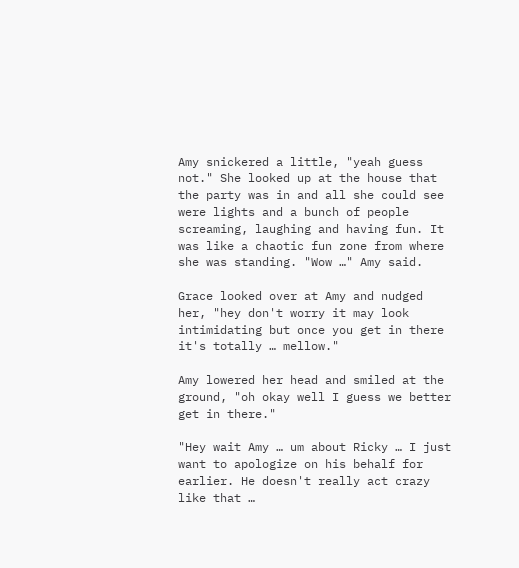Amy snickered a little, "yeah guess not." She looked up at the house that the party was in and all she could see were lights and a bunch of people screaming, laughing and having fun. It was like a chaotic fun zone from where she was standing. "Wow …" Amy said.

Grace looked over at Amy and nudged her, "hey don't worry it may look intimidating but once you get in there it's totally … mellow."

Amy lowered her head and smiled at the ground, "oh okay well I guess we better get in there."

"Hey wait Amy … um about Ricky … I just want to apologize on his behalf for earlier. He doesn't really act crazy like that …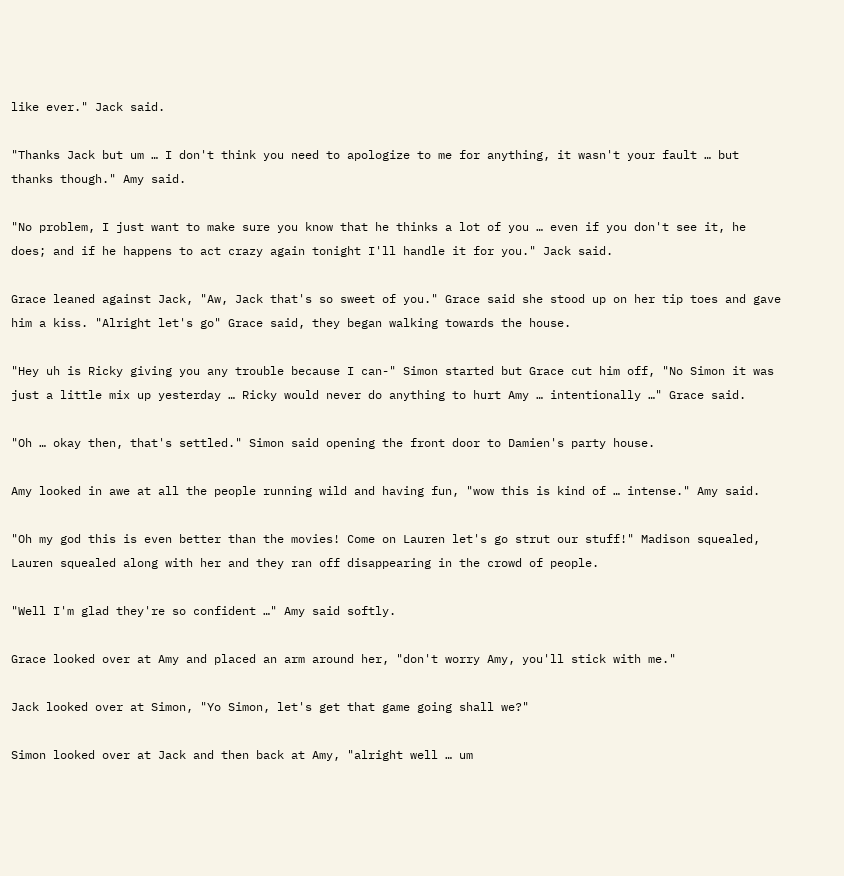like ever." Jack said.

"Thanks Jack but um … I don't think you need to apologize to me for anything, it wasn't your fault … but thanks though." Amy said.

"No problem, I just want to make sure you know that he thinks a lot of you … even if you don't see it, he does; and if he happens to act crazy again tonight I'll handle it for you." Jack said.

Grace leaned against Jack, "Aw, Jack that's so sweet of you." Grace said she stood up on her tip toes and gave him a kiss. "Alright let's go" Grace said, they began walking towards the house.

"Hey uh is Ricky giving you any trouble because I can-" Simon started but Grace cut him off, "No Simon it was just a little mix up yesterday … Ricky would never do anything to hurt Amy … intentionally …" Grace said.

"Oh … okay then, that's settled." Simon said opening the front door to Damien's party house.

Amy looked in awe at all the people running wild and having fun, "wow this is kind of … intense." Amy said.

"Oh my god this is even better than the movies! Come on Lauren let's go strut our stuff!" Madison squealed, Lauren squealed along with her and they ran off disappearing in the crowd of people.

"Well I'm glad they're so confident …" Amy said softly.

Grace looked over at Amy and placed an arm around her, "don't worry Amy, you'll stick with me."

Jack looked over at Simon, "Yo Simon, let's get that game going shall we?"

Simon looked over at Jack and then back at Amy, "alright well … um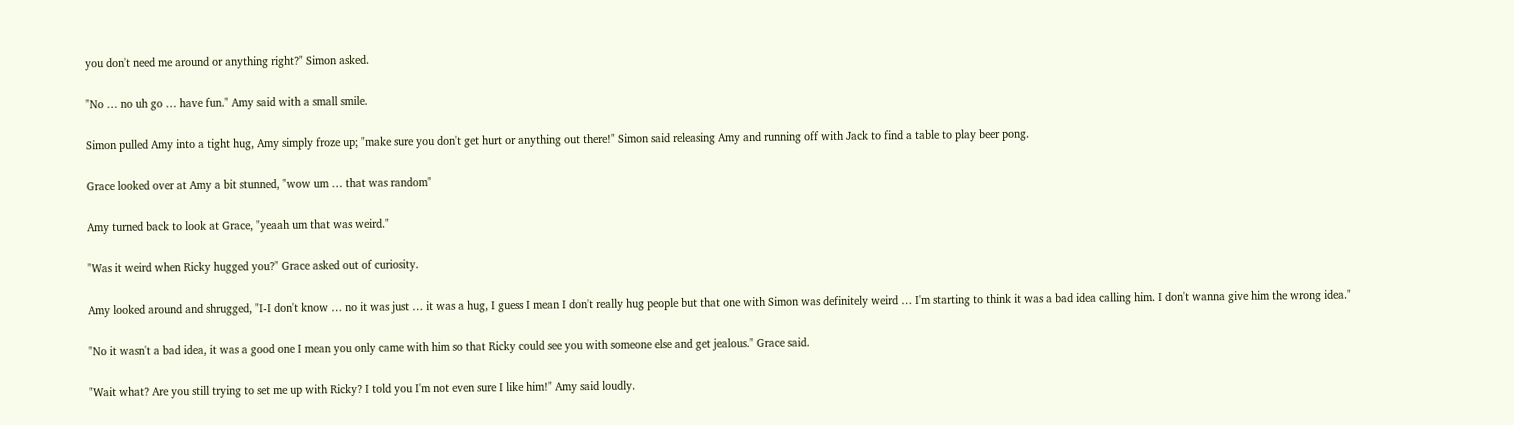you don't need me around or anything right?" Simon asked.

"No … no uh go … have fun." Amy said with a small smile.

Simon pulled Amy into a tight hug, Amy simply froze up; "make sure you don't get hurt or anything out there!" Simon said releasing Amy and running off with Jack to find a table to play beer pong.

Grace looked over at Amy a bit stunned, "wow um … that was random"

Amy turned back to look at Grace, "yeaah um that was weird."

"Was it weird when Ricky hugged you?" Grace asked out of curiosity.

Amy looked around and shrugged, "I-I don't know … no it was just … it was a hug, I guess I mean I don't really hug people but that one with Simon was definitely weird … I'm starting to think it was a bad idea calling him. I don't wanna give him the wrong idea."

"No it wasn't a bad idea, it was a good one I mean you only came with him so that Ricky could see you with someone else and get jealous." Grace said.

"Wait what? Are you still trying to set me up with Ricky? I told you I'm not even sure I like him!" Amy said loudly.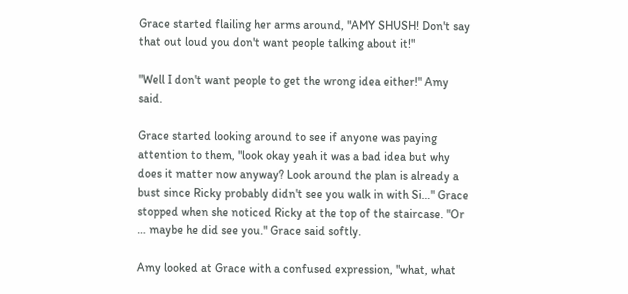Grace started flailing her arms around, "AMY SHUSH! Don't say that out loud you don't want people talking about it!"

"Well I don't want people to get the wrong idea either!" Amy said.

Grace started looking around to see if anyone was paying attention to them, "look okay yeah it was a bad idea but why does it matter now anyway? Look around the plan is already a bust since Ricky probably didn't see you walk in with Si…" Grace stopped when she noticed Ricky at the top of the staircase. "Or … maybe he did see you." Grace said softly.

Amy looked at Grace with a confused expression, "what, what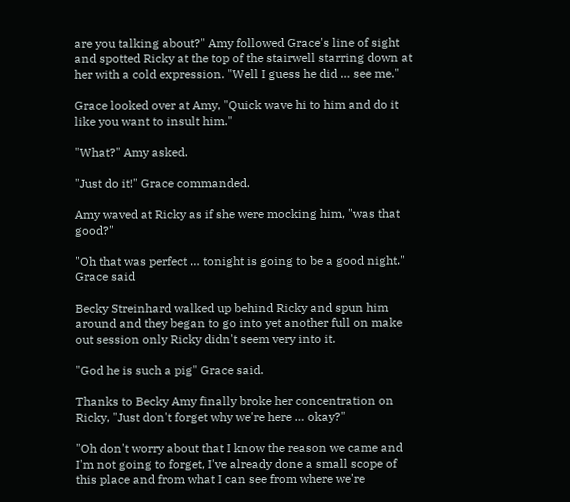are you talking about?" Amy followed Grace's line of sight and spotted Ricky at the top of the stairwell starring down at her with a cold expression. "Well I guess he did … see me."

Grace looked over at Amy, "Quick wave hi to him and do it like you want to insult him."

"What?" Amy asked.

"Just do it!" Grace commanded.

Amy waved at Ricky as if she were mocking him, "was that good?"

"Oh that was perfect … tonight is going to be a good night." Grace said

Becky Streinhard walked up behind Ricky and spun him around and they began to go into yet another full on make out session only Ricky didn't seem very into it.

"God he is such a pig" Grace said.

Thanks to Becky Amy finally broke her concentration on Ricky, "Just don't forget why we're here … okay?"

"Oh don't worry about that I know the reason we came and I'm not going to forget, I've already done a small scope of this place and from what I can see from where we're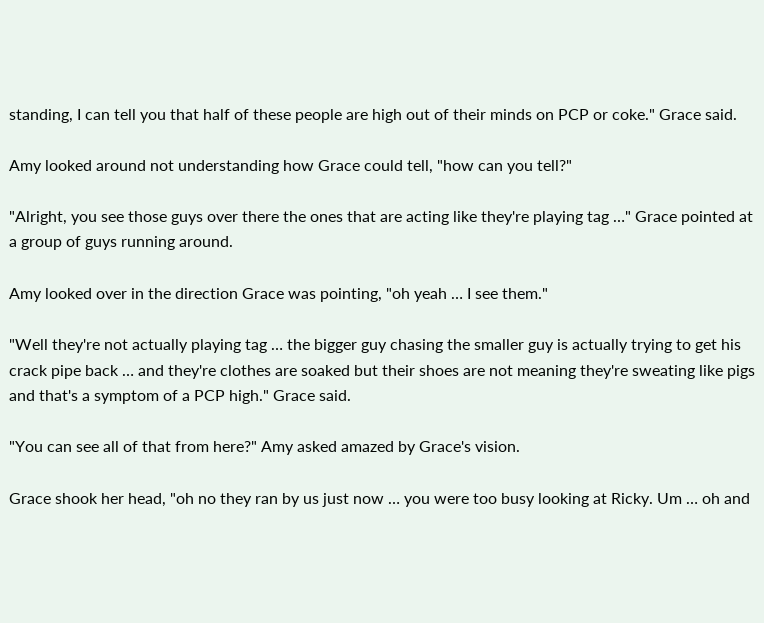standing, I can tell you that half of these people are high out of their minds on PCP or coke." Grace said.

Amy looked around not understanding how Grace could tell, "how can you tell?"

"Alright, you see those guys over there the ones that are acting like they're playing tag …" Grace pointed at a group of guys running around.

Amy looked over in the direction Grace was pointing, "oh yeah … I see them."

"Well they're not actually playing tag … the bigger guy chasing the smaller guy is actually trying to get his crack pipe back … and they're clothes are soaked but their shoes are not meaning they're sweating like pigs and that's a symptom of a PCP high." Grace said.

"You can see all of that from here?" Amy asked amazed by Grace's vision.

Grace shook her head, "oh no they ran by us just now … you were too busy looking at Ricky. Um … oh and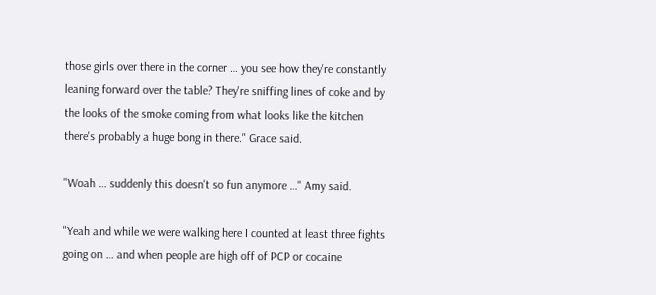those girls over there in the corner … you see how they're constantly leaning forward over the table? They're sniffing lines of coke and by the looks of the smoke coming from what looks like the kitchen there's probably a huge bong in there." Grace said.

"Woah … suddenly this doesn't so fun anymore …" Amy said.

"Yeah and while we were walking here I counted at least three fights going on … and when people are high off of PCP or cocaine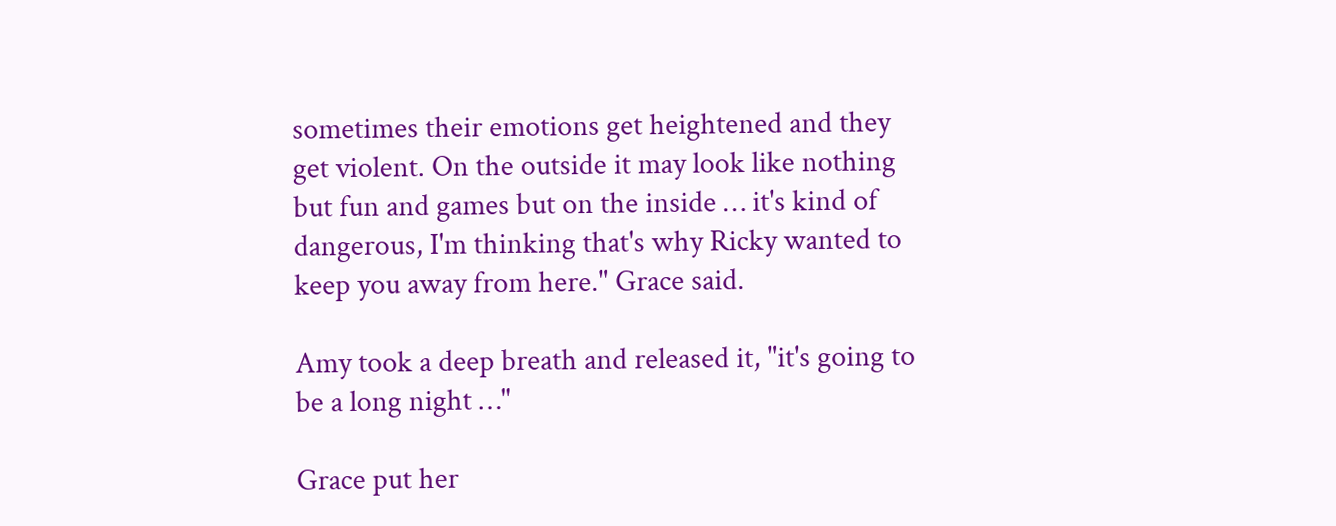sometimes their emotions get heightened and they get violent. On the outside it may look like nothing but fun and games but on the inside … it's kind of dangerous, I'm thinking that's why Ricky wanted to keep you away from here." Grace said.

Amy took a deep breath and released it, "it's going to be a long night …"

Grace put her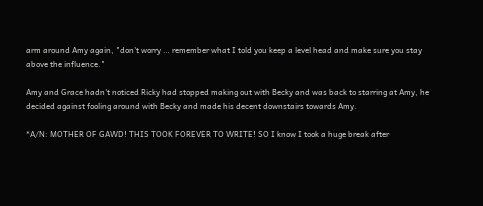arm around Amy again, "don't worry … remember what I told you keep a level head and make sure you stay above the influence."

Amy and Grace hadn't noticed Ricky had stopped making out with Becky and was back to starring at Amy, he decided against fooling around with Becky and made his decent downstairs towards Amy.

*A/N: MOTHER OF GAWD! THIS TOOK FOREVER TO WRITE! SO I know I took a huge break after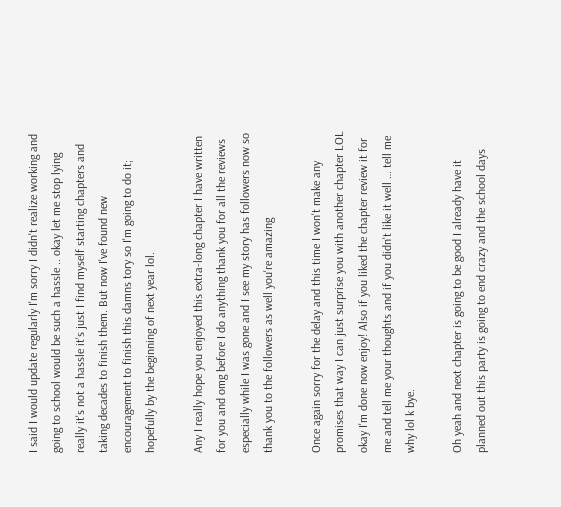I said I would update regularly I'm sorry I didn't realize working and going to school would be such a hassle .. okay let me stop lying really it's not a hassle it's just I find myself starting chapters and taking decades to finish them. But now I've found new encouragement to finish this damns tory so I'm going to do it; hopefully by the beginning of next year lol.

Any I really hope you enjoyed this extra-long chapter I have written for you and omg before I do anything thank you for all the reviews especially while I was gone and I see my story has followers now so thank you to the followers as well you're amazing

Once again sorry for the delay and this time I won't make any promises that way I can just surprise you with another chapter LOL okay I'm done now enjoy! Also if you liked the chapter review it for me and tell me your thoughts and if you didn't like it well … tell me why lol k bye.

Oh yeah and next chapter is going to be good I already have it planned out this party is going to end crazy and the school days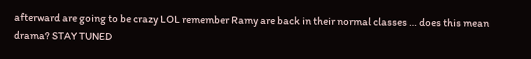afterward are going to be crazy LOL remember Ramy are back in their normal classes … does this mean drama? STAY TUNED